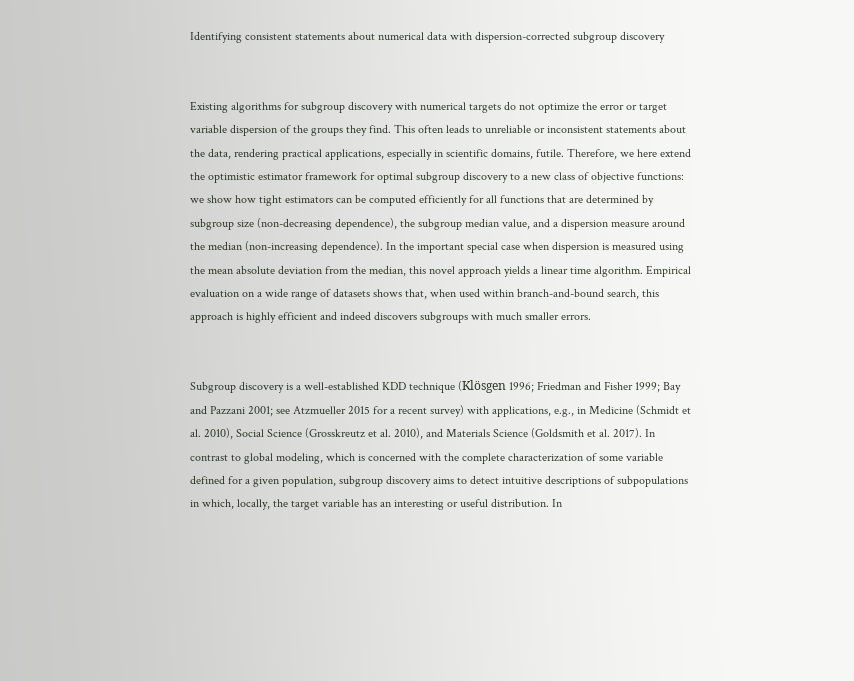Identifying consistent statements about numerical data with dispersion-corrected subgroup discovery


Existing algorithms for subgroup discovery with numerical targets do not optimize the error or target variable dispersion of the groups they find. This often leads to unreliable or inconsistent statements about the data, rendering practical applications, especially in scientific domains, futile. Therefore, we here extend the optimistic estimator framework for optimal subgroup discovery to a new class of objective functions: we show how tight estimators can be computed efficiently for all functions that are determined by subgroup size (non-decreasing dependence), the subgroup median value, and a dispersion measure around the median (non-increasing dependence). In the important special case when dispersion is measured using the mean absolute deviation from the median, this novel approach yields a linear time algorithm. Empirical evaluation on a wide range of datasets shows that, when used within branch-and-bound search, this approach is highly efficient and indeed discovers subgroups with much smaller errors.


Subgroup discovery is a well-established KDD technique (Klösgen 1996; Friedman and Fisher 1999; Bay and Pazzani 2001; see Atzmueller 2015 for a recent survey) with applications, e.g., in Medicine (Schmidt et al. 2010), Social Science (Grosskreutz et al. 2010), and Materials Science (Goldsmith et al. 2017). In contrast to global modeling, which is concerned with the complete characterization of some variable defined for a given population, subgroup discovery aims to detect intuitive descriptions of subpopulations in which, locally, the target variable has an interesting or useful distribution. In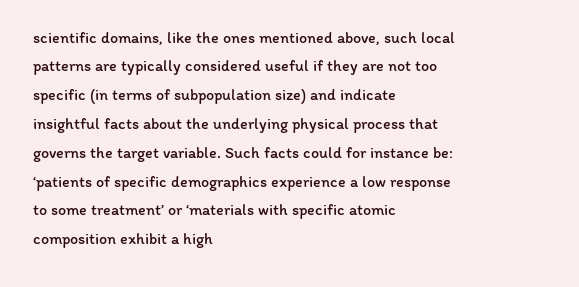scientific domains, like the ones mentioned above, such local patterns are typically considered useful if they are not too specific (in terms of subpopulation size) and indicate insightful facts about the underlying physical process that governs the target variable. Such facts could for instance be: ‘patients of specific demographics experience a low response to some treatment’ or ‘materials with specific atomic composition exhibit a high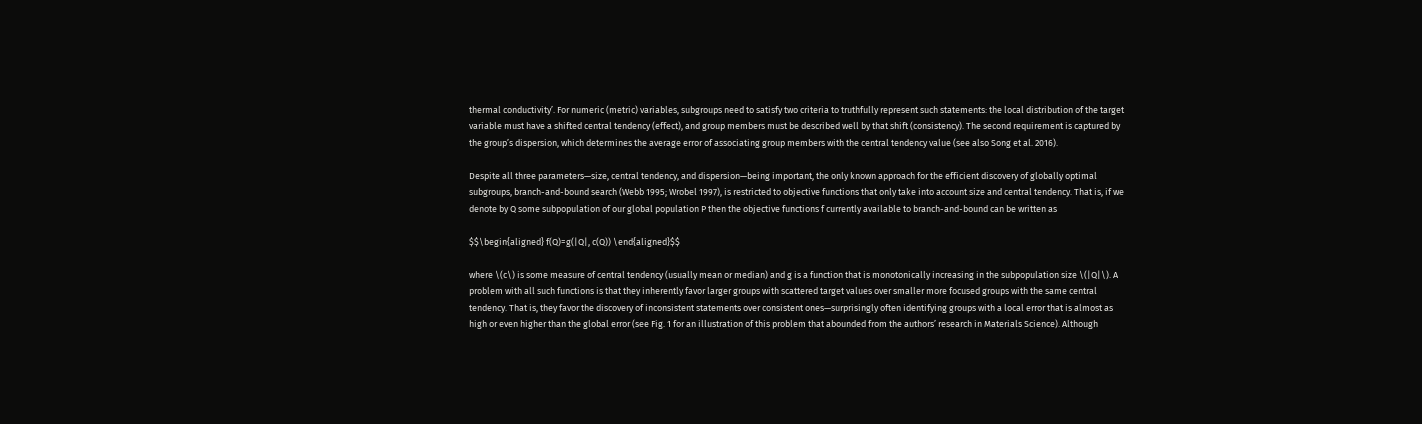thermal conductivity’. For numeric (metric) variables, subgroups need to satisfy two criteria to truthfully represent such statements: the local distribution of the target variable must have a shifted central tendency (effect), and group members must be described well by that shift (consistency). The second requirement is captured by the group’s dispersion, which determines the average error of associating group members with the central tendency value (see also Song et al. 2016).

Despite all three parameters—size, central tendency, and dispersion—being important, the only known approach for the efficient discovery of globally optimal subgroups, branch-and-bound search (Webb 1995; Wrobel 1997), is restricted to objective functions that only take into account size and central tendency. That is, if we denote by Q some subpopulation of our global population P then the objective functions f currently available to branch-and-bound can be written as

$$\begin{aligned} f(Q)=g(|Q|, c(Q)) \end{aligned}$$

where \(c\) is some measure of central tendency (usually mean or median) and g is a function that is monotonically increasing in the subpopulation size \(|Q|\). A problem with all such functions is that they inherently favor larger groups with scattered target values over smaller more focused groups with the same central tendency. That is, they favor the discovery of inconsistent statements over consistent ones—surprisingly often identifying groups with a local error that is almost as high or even higher than the global error (see Fig. 1 for an illustration of this problem that abounded from the authors’ research in Materials Science). Although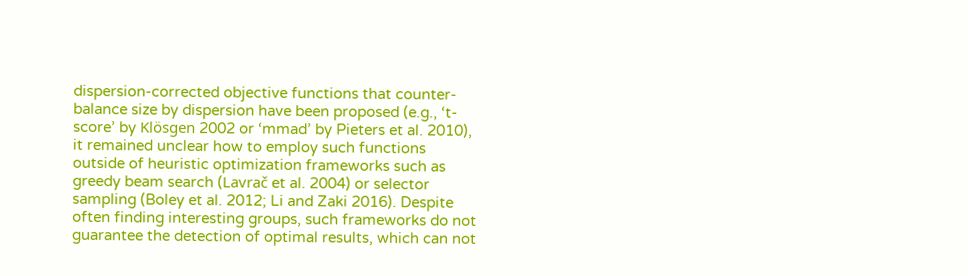dispersion-corrected objective functions that counter-balance size by dispersion have been proposed (e.g., ‘t-score’ by Klösgen 2002 or ‘mmad’ by Pieters et al. 2010), it remained unclear how to employ such functions outside of heuristic optimization frameworks such as greedy beam search (Lavrač et al. 2004) or selector sampling (Boley et al. 2012; Li and Zaki 2016). Despite often finding interesting groups, such frameworks do not guarantee the detection of optimal results, which can not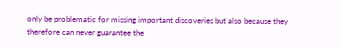only be problematic for missing important discoveries but also because they therefore can never guarantee the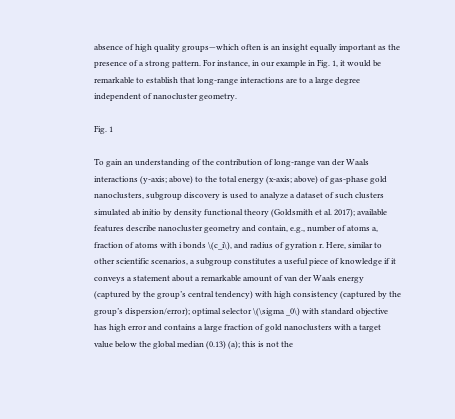absence of high quality groups—which often is an insight equally important as the presence of a strong pattern. For instance, in our example in Fig. 1, it would be remarkable to establish that long-range interactions are to a large degree independent of nanocluster geometry.

Fig. 1

To gain an understanding of the contribution of long-range van der Waals interactions (y-axis; above) to the total energy (x-axis; above) of gas-phase gold nanoclusters, subgroup discovery is used to analyze a dataset of such clusters simulated ab initio by density functional theory (Goldsmith et al. 2017); available features describe nanocluster geometry and contain, e.g., number of atoms a, fraction of atoms with i bonds \(c_i\), and radius of gyration r. Here, similar to other scientific scenarios, a subgroup constitutes a useful piece of knowledge if it conveys a statement about a remarkable amount of van der Waals energy (captured by the group’s central tendency) with high consistency (captured by the group’s dispersion/error); optimal selector \(\sigma _0\) with standard objective has high error and contains a large fraction of gold nanoclusters with a target value below the global median (0.13) (a); this is not the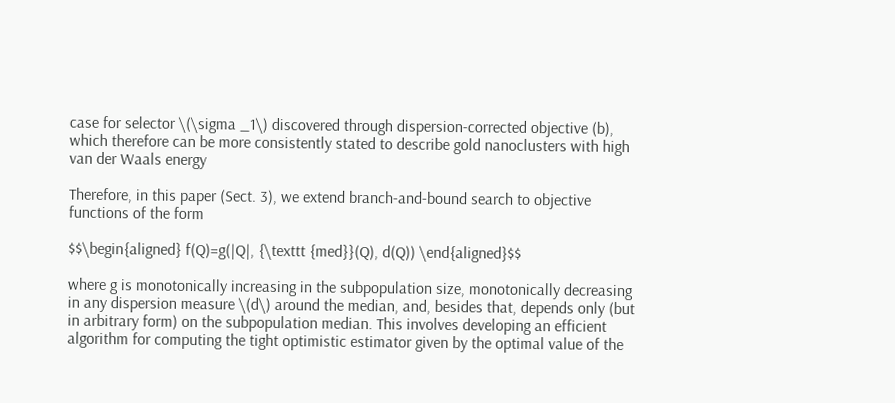case for selector \(\sigma _1\) discovered through dispersion-corrected objective (b), which therefore can be more consistently stated to describe gold nanoclusters with high van der Waals energy

Therefore, in this paper (Sect. 3), we extend branch-and-bound search to objective functions of the form

$$\begin{aligned} f(Q)=g(|Q|, {\texttt {med}}(Q), d(Q)) \end{aligned}$$

where g is monotonically increasing in the subpopulation size, monotonically decreasing in any dispersion measure \(d\) around the median, and, besides that, depends only (but in arbitrary form) on the subpopulation median. This involves developing an efficient algorithm for computing the tight optimistic estimator given by the optimal value of the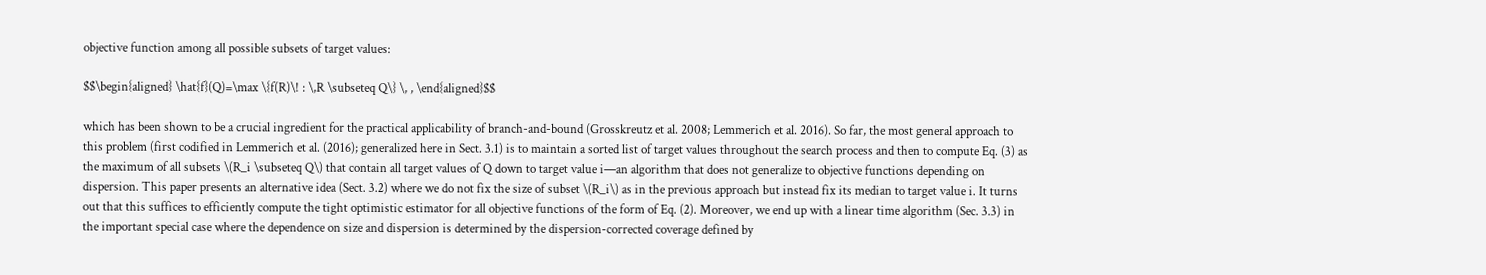objective function among all possible subsets of target values:

$$\begin{aligned} \hat{f}(Q)=\max \{f(R)\! : \,R \subseteq Q\} \, , \end{aligned}$$

which has been shown to be a crucial ingredient for the practical applicability of branch-and-bound (Grosskreutz et al. 2008; Lemmerich et al. 2016). So far, the most general approach to this problem (first codified in Lemmerich et al. (2016); generalized here in Sect. 3.1) is to maintain a sorted list of target values throughout the search process and then to compute Eq. (3) as the maximum of all subsets \(R_i \subseteq Q\) that contain all target values of Q down to target value i—an algorithm that does not generalize to objective functions depending on dispersion. This paper presents an alternative idea (Sect. 3.2) where we do not fix the size of subset \(R_i\) as in the previous approach but instead fix its median to target value i. It turns out that this suffices to efficiently compute the tight optimistic estimator for all objective functions of the form of Eq. (2). Moreover, we end up with a linear time algorithm (Sec. 3.3) in the important special case where the dependence on size and dispersion is determined by the dispersion-corrected coverage defined by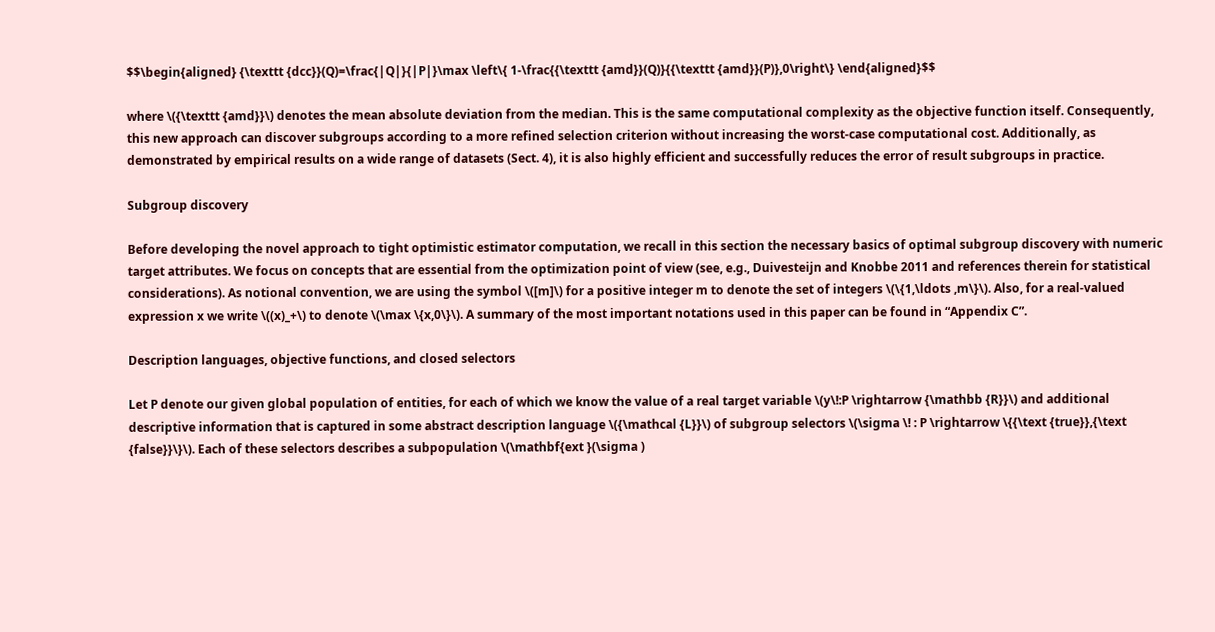$$\begin{aligned} {\texttt {dcc}}(Q)=\frac{|Q|}{|P|}\max \left\{ 1-\frac{{\texttt {amd}}(Q)}{{\texttt {amd}}(P)},0\right\} \end{aligned}$$

where \({\texttt {amd}}\) denotes the mean absolute deviation from the median. This is the same computational complexity as the objective function itself. Consequently, this new approach can discover subgroups according to a more refined selection criterion without increasing the worst-case computational cost. Additionally, as demonstrated by empirical results on a wide range of datasets (Sect. 4), it is also highly efficient and successfully reduces the error of result subgroups in practice.

Subgroup discovery

Before developing the novel approach to tight optimistic estimator computation, we recall in this section the necessary basics of optimal subgroup discovery with numeric target attributes. We focus on concepts that are essential from the optimization point of view (see, e.g., Duivesteijn and Knobbe 2011 and references therein for statistical considerations). As notional convention, we are using the symbol \([m]\) for a positive integer m to denote the set of integers \(\{1,\ldots ,m\}\). Also, for a real-valued expression x we write \((x)_+\) to denote \(\max \{x,0\}\). A summary of the most important notations used in this paper can be found in “Appendix C”.

Description languages, objective functions, and closed selectors

Let P denote our given global population of entities, for each of which we know the value of a real target variable \(y\!:P \rightarrow {\mathbb {R}}\) and additional descriptive information that is captured in some abstract description language \({\mathcal {L}}\) of subgroup selectors \(\sigma \! : P \rightarrow \{{\text {true}},{\text {false}}\}\). Each of these selectors describes a subpopulation \(\mathbf{ext }(\sigma )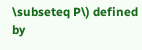\subseteq P\) defined by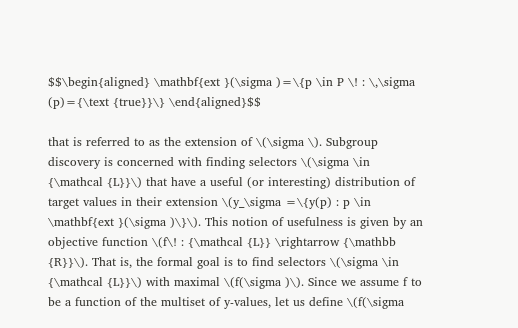$$\begin{aligned} \mathbf{ext }(\sigma )=\{p \in P \! : \,\sigma (p)={\text {true}}\} \end{aligned}$$

that is referred to as the extension of \(\sigma \). Subgroup discovery is concerned with finding selectors \(\sigma \in {\mathcal {L}}\) that have a useful (or interesting) distribution of target values in their extension \(y_\sigma =\{y(p) : p \in \mathbf{ext }(\sigma )\}\). This notion of usefulness is given by an objective function \(f\! : {\mathcal {L}} \rightarrow {\mathbb {R}}\). That is, the formal goal is to find selectors \(\sigma \in {\mathcal {L}}\) with maximal \(f(\sigma )\). Since we assume f to be a function of the multiset of y-values, let us define \(f(\sigma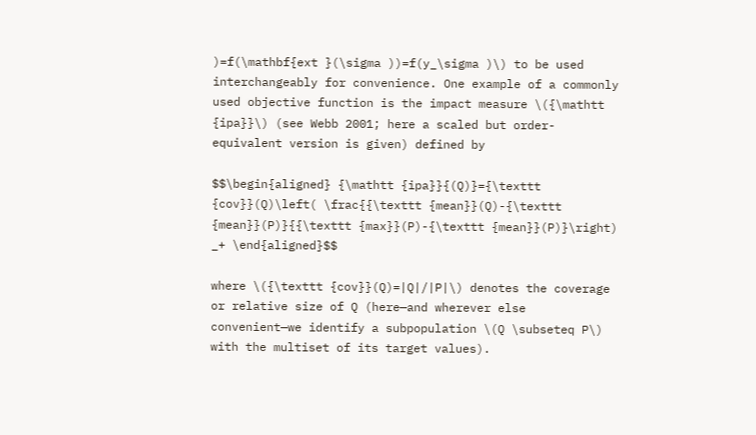)=f(\mathbf{ext }(\sigma ))=f(y_\sigma )\) to be used interchangeably for convenience. One example of a commonly used objective function is the impact measure \({\mathtt {ipa}}\) (see Webb 2001; here a scaled but order-equivalent version is given) defined by

$$\begin{aligned} {\mathtt {ipa}}{(Q)}={\texttt {cov}}(Q)\left( \frac{{\texttt {mean}}(Q)-{\texttt {mean}}(P)}{{\texttt {max}}(P)-{\texttt {mean}}(P)}\right) _+ \end{aligned}$$

where \({\texttt {cov}}(Q)=|Q|/|P|\) denotes the coverage or relative size of Q (here—and wherever else convenient—we identify a subpopulation \(Q \subseteq P\) with the multiset of its target values).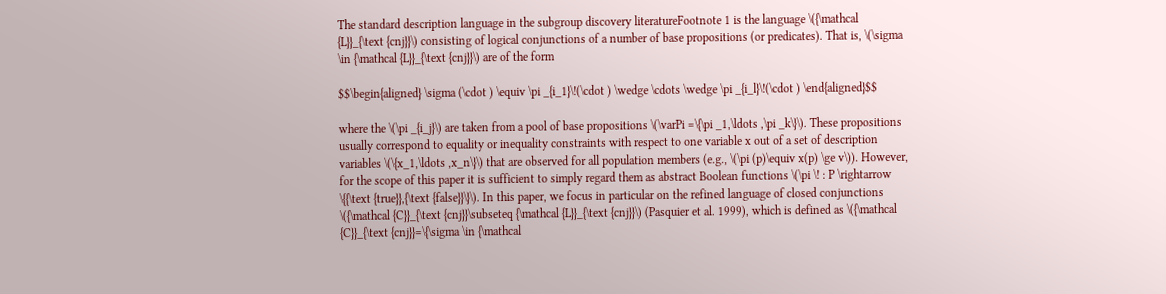The standard description language in the subgroup discovery literatureFootnote 1 is the language \({\mathcal {L}}_{\text {cnj}}\) consisting of logical conjunctions of a number of base propositions (or predicates). That is, \(\sigma \in {\mathcal {L}}_{\text {cnj}}\) are of the form

$$\begin{aligned} \sigma (\cdot ) \equiv \pi _{i_1}\!(\cdot ) \wedge \cdots \wedge \pi _{i_l}\!(\cdot ) \end{aligned}$$

where the \(\pi _{i_j}\) are taken from a pool of base propositions \(\varPi =\{\pi _1,\ldots ,\pi _k\}\). These propositions usually correspond to equality or inequality constraints with respect to one variable x out of a set of description variables \(\{x_1,\ldots ,x_n\}\) that are observed for all population members (e.g., \(\pi (p)\equiv x(p) \ge v\)). However, for the scope of this paper it is sufficient to simply regard them as abstract Boolean functions \(\pi \! : P \rightarrow \{{\text {true}},{\text {false}}\}\). In this paper, we focus in particular on the refined language of closed conjunctions \({\mathcal {C}}_{\text {cnj}}\subseteq {\mathcal {L}}_{\text {cnj}}\) (Pasquier et al. 1999), which is defined as \({\mathcal {C}}_{\text {cnj}}=\{\sigma \in {\mathcal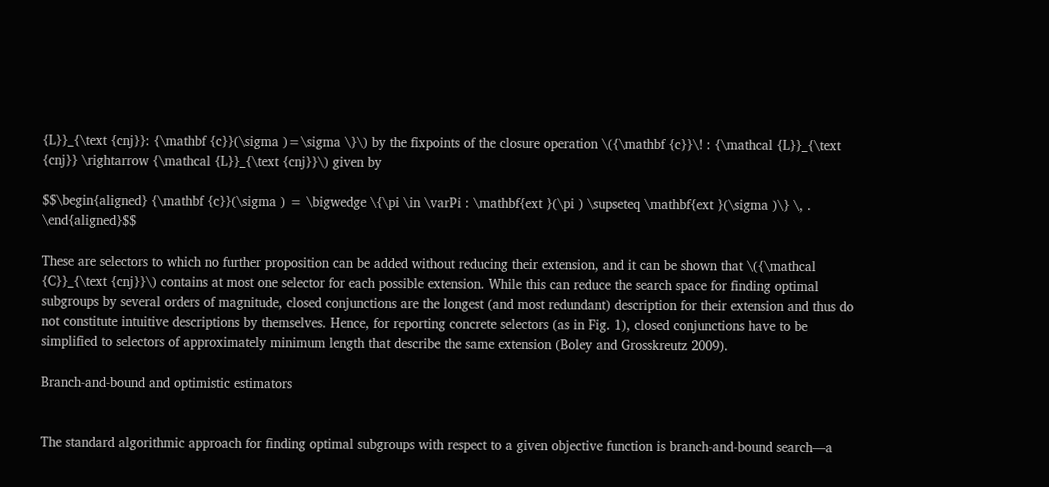{L}}_{\text {cnj}}: {\mathbf {c}}(\sigma )=\sigma \}\) by the fixpoints of the closure operation \({\mathbf {c}}\! : {\mathcal {L}}_{\text {cnj}} \rightarrow {\mathcal {L}}_{\text {cnj}}\) given by

$$\begin{aligned} {\mathbf {c}}(\sigma ) = \bigwedge \{\pi \in \varPi : \mathbf{ext }(\pi ) \supseteq \mathbf{ext }(\sigma )\} \, . \end{aligned}$$

These are selectors to which no further proposition can be added without reducing their extension, and it can be shown that \({\mathcal {C}}_{\text {cnj}}\) contains at most one selector for each possible extension. While this can reduce the search space for finding optimal subgroups by several orders of magnitude, closed conjunctions are the longest (and most redundant) description for their extension and thus do not constitute intuitive descriptions by themselves. Hence, for reporting concrete selectors (as in Fig. 1), closed conjunctions have to be simplified to selectors of approximately minimum length that describe the same extension (Boley and Grosskreutz 2009).

Branch-and-bound and optimistic estimators


The standard algorithmic approach for finding optimal subgroups with respect to a given objective function is branch-and-bound search—a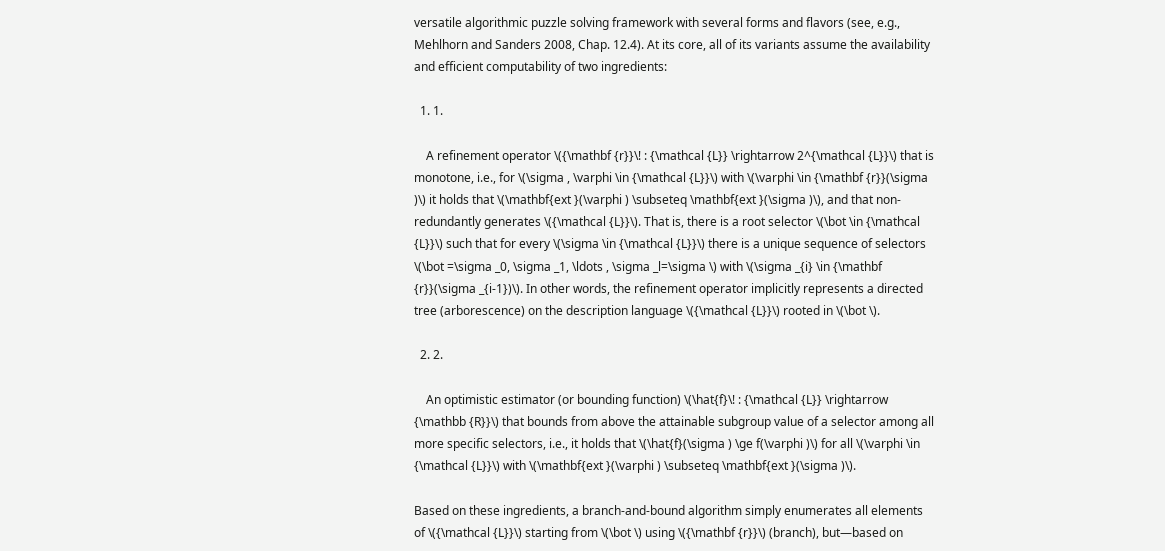versatile algorithmic puzzle solving framework with several forms and flavors (see, e.g., Mehlhorn and Sanders 2008, Chap. 12.4). At its core, all of its variants assume the availability and efficient computability of two ingredients:

  1. 1.

    A refinement operator \({\mathbf {r}}\! : {\mathcal {L}} \rightarrow 2^{\mathcal {L}}\) that is monotone, i.e., for \(\sigma , \varphi \in {\mathcal {L}}\) with \(\varphi \in {\mathbf {r}}(\sigma )\) it holds that \(\mathbf{ext }(\varphi ) \subseteq \mathbf{ext }(\sigma )\), and that non-redundantly generates \({\mathcal {L}}\). That is, there is a root selector \(\bot \in {\mathcal {L}}\) such that for every \(\sigma \in {\mathcal {L}}\) there is a unique sequence of selectors \(\bot =\sigma _0, \sigma _1, \ldots , \sigma _l=\sigma \) with \(\sigma _{i} \in {\mathbf {r}}(\sigma _{i-1})\). In other words, the refinement operator implicitly represents a directed tree (arborescence) on the description language \({\mathcal {L}}\) rooted in \(\bot \).

  2. 2.

    An optimistic estimator (or bounding function) \(\hat{f}\! : {\mathcal {L}} \rightarrow {\mathbb {R}}\) that bounds from above the attainable subgroup value of a selector among all more specific selectors, i.e., it holds that \(\hat{f}(\sigma ) \ge f(\varphi )\) for all \(\varphi \in {\mathcal {L}}\) with \(\mathbf{ext }(\varphi ) \subseteq \mathbf{ext }(\sigma )\).

Based on these ingredients, a branch-and-bound algorithm simply enumerates all elements of \({\mathcal {L}}\) starting from \(\bot \) using \({\mathbf {r}}\) (branch), but—based on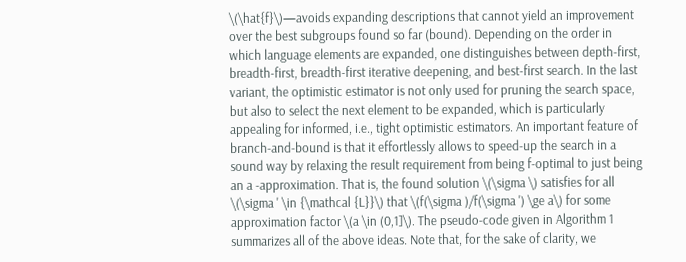\(\hat{f}\)—avoids expanding descriptions that cannot yield an improvement over the best subgroups found so far (bound). Depending on the order in which language elements are expanded, one distinguishes between depth-first, breadth-first, breadth-first iterative deepening, and best-first search. In the last variant, the optimistic estimator is not only used for pruning the search space, but also to select the next element to be expanded, which is particularly appealing for informed, i.e., tight optimistic estimators. An important feature of branch-and-bound is that it effortlessly allows to speed-up the search in a sound way by relaxing the result requirement from being f-optimal to just being an a -approximation. That is, the found solution \(\sigma \) satisfies for all \(\sigma ' \in {\mathcal {L}}\) that \(f(\sigma )/f(\sigma ') \ge a\) for some approximation factor \(a \in (0,1]\). The pseudo-code given in Algorithm 1 summarizes all of the above ideas. Note that, for the sake of clarity, we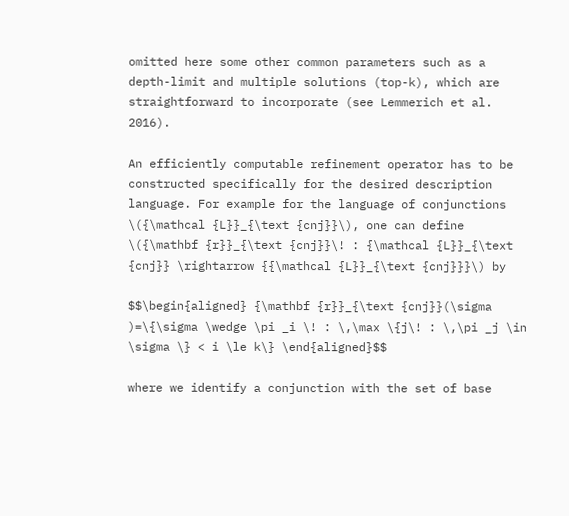omitted here some other common parameters such as a depth-limit and multiple solutions (top-k), which are straightforward to incorporate (see Lemmerich et al. 2016).

An efficiently computable refinement operator has to be constructed specifically for the desired description language. For example for the language of conjunctions \({\mathcal {L}}_{\text {cnj}}\), one can define \({\mathbf {r}}_{\text {cnj}}\! : {\mathcal {L}}_{\text {cnj}} \rightarrow {{\mathcal {L}}_{\text {cnj}}}\) by

$$\begin{aligned} {\mathbf {r}}_{\text {cnj}}(\sigma )=\{\sigma \wedge \pi _i \! : \,\max \{j\! : \,\pi _j \in \sigma \} < i \le k\} \end{aligned}$$

where we identify a conjunction with the set of base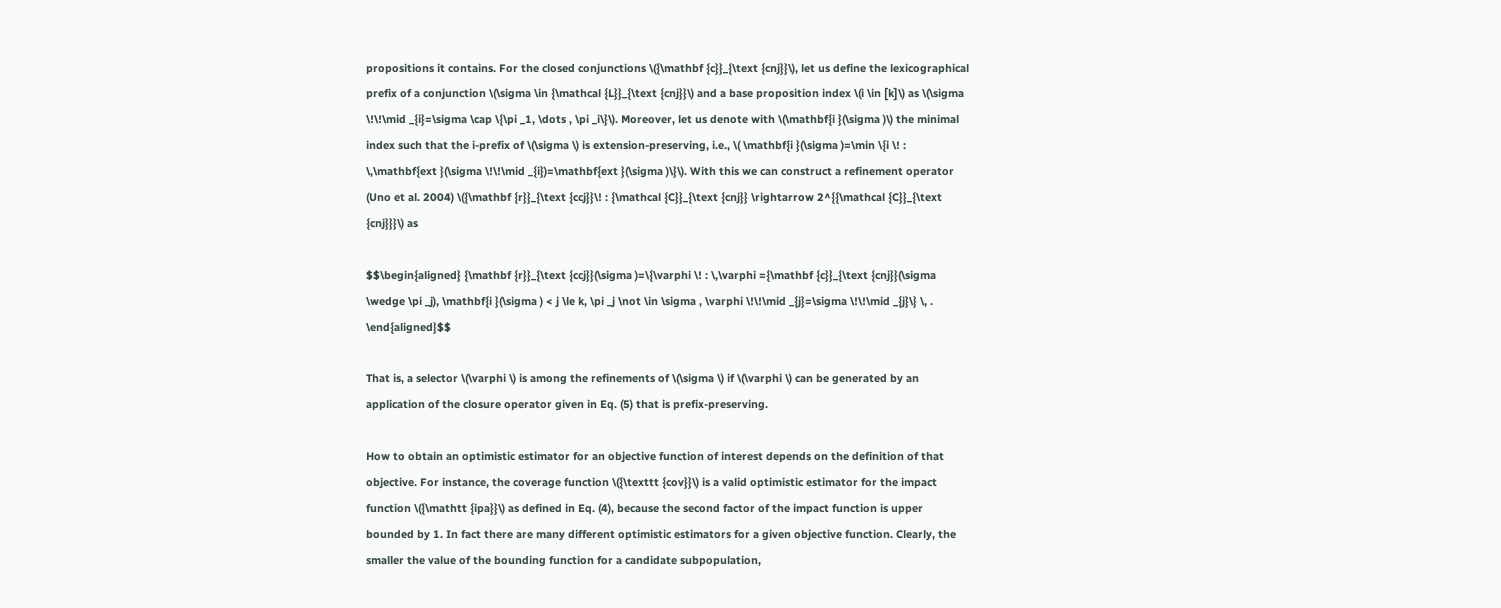propositions it contains. For the closed conjunctions \({\mathbf {c}}_{\text {cnj}}\), let us define the lexicographical prefix of a conjunction \(\sigma \in {\mathcal {L}}_{\text {cnj}}\) and a base proposition index \(i \in [k]\) as \(\sigma \!\!\mid _{i}=\sigma \cap \{\pi _1, \dots , \pi _i\}\). Moreover, let us denote with \(\mathbf{i }(\sigma )\) the minimal index such that the i-prefix of \(\sigma \) is extension-preserving, i.e., \( \mathbf{i }(\sigma )=\min \{i \! : \,\mathbf{ext }(\sigma \!\!\mid _{i})=\mathbf{ext }(\sigma )\}\). With this we can construct a refinement operator (Uno et al. 2004) \({\mathbf {r}}_{\text {ccj}}\! : {\mathcal {C}}_{\text {cnj}} \rightarrow 2^{{\mathcal {C}}_{\text {cnj}}}\) as

$$\begin{aligned} {\mathbf {r}}_{\text {ccj}}(\sigma )=\{\varphi \! : \,\varphi ={\mathbf {c}}_{\text {cnj}}(\sigma \wedge \pi _j), \mathbf{i }(\sigma ) < j \le k, \pi _j \not \in \sigma , \varphi \!\!\mid _{j}=\sigma \!\!\mid _{j}\} \, . \end{aligned}$$

That is, a selector \(\varphi \) is among the refinements of \(\sigma \) if \(\varphi \) can be generated by an application of the closure operator given in Eq. (5) that is prefix-preserving.

How to obtain an optimistic estimator for an objective function of interest depends on the definition of that objective. For instance, the coverage function \({\texttt {cov}}\) is a valid optimistic estimator for the impact function \({\mathtt {ipa}}\) as defined in Eq. (4), because the second factor of the impact function is upper bounded by 1. In fact there are many different optimistic estimators for a given objective function. Clearly, the smaller the value of the bounding function for a candidate subpopulation,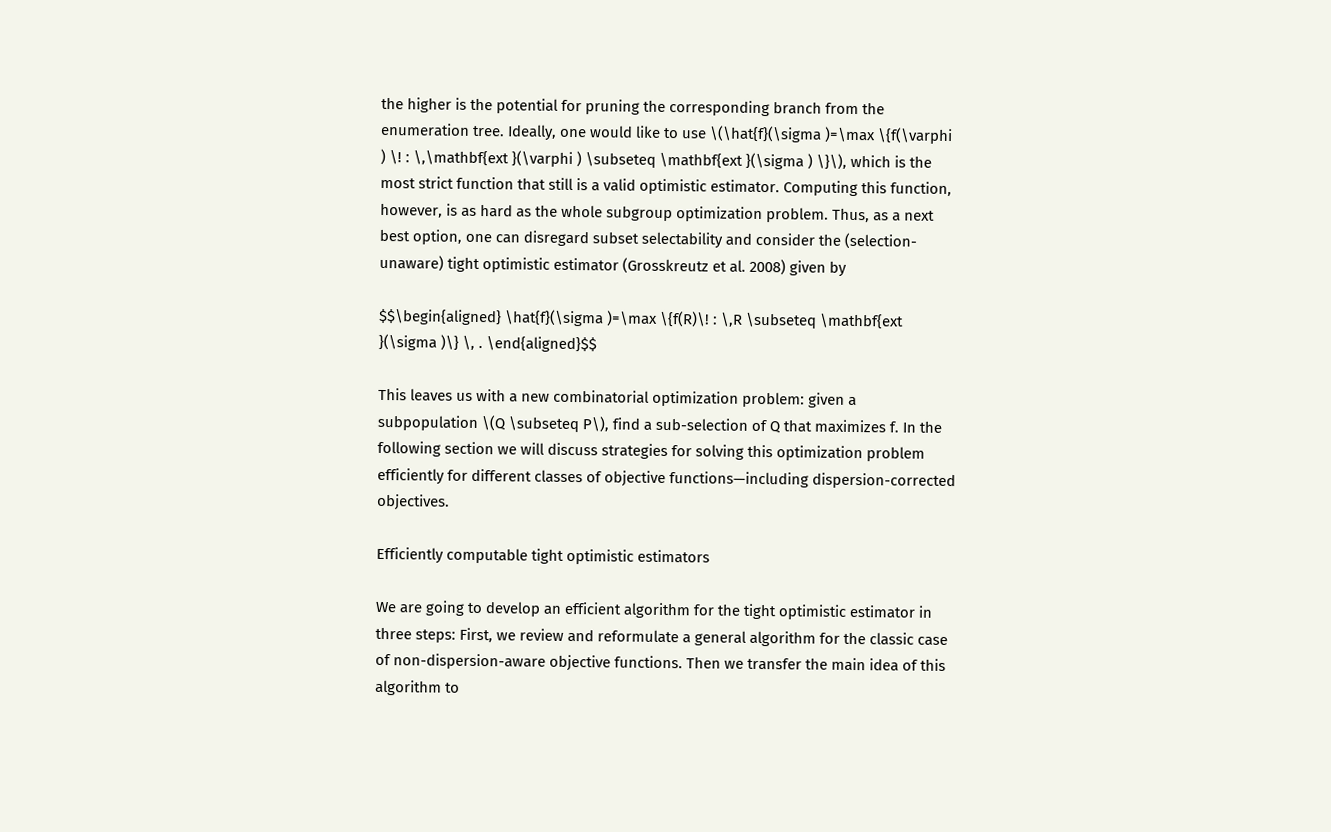the higher is the potential for pruning the corresponding branch from the enumeration tree. Ideally, one would like to use \(\hat{f}(\sigma )=\max \{f(\varphi ) \! : \,\mathbf{ext }(\varphi ) \subseteq \mathbf{ext }(\sigma ) \}\), which is the most strict function that still is a valid optimistic estimator. Computing this function, however, is as hard as the whole subgroup optimization problem. Thus, as a next best option, one can disregard subset selectability and consider the (selection-unaware) tight optimistic estimator (Grosskreutz et al. 2008) given by

$$\begin{aligned} \hat{f}(\sigma )=\max \{f(R)\! : \,R \subseteq \mathbf{ext }(\sigma )\} \, . \end{aligned}$$

This leaves us with a new combinatorial optimization problem: given a subpopulation \(Q \subseteq P\), find a sub-selection of Q that maximizes f. In the following section we will discuss strategies for solving this optimization problem efficiently for different classes of objective functions—including dispersion-corrected objectives.

Efficiently computable tight optimistic estimators

We are going to develop an efficient algorithm for the tight optimistic estimator in three steps: First, we review and reformulate a general algorithm for the classic case of non-dispersion-aware objective functions. Then we transfer the main idea of this algorithm to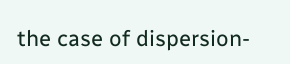the case of dispersion-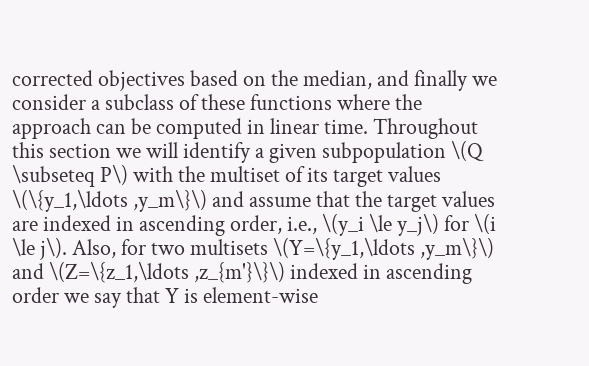corrected objectives based on the median, and finally we consider a subclass of these functions where the approach can be computed in linear time. Throughout this section we will identify a given subpopulation \(Q \subseteq P\) with the multiset of its target values \(\{y_1,\ldots ,y_m\}\) and assume that the target values are indexed in ascending order, i.e., \(y_i \le y_j\) for \(i \le j\). Also, for two multisets \(Y=\{y_1,\ldots ,y_m\}\) and \(Z=\{z_1,\ldots ,z_{m'}\}\) indexed in ascending order we say that Y is element-wise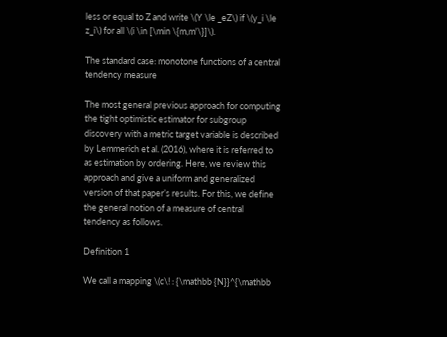less or equal to Z and write \(Y \le _eZ\) if \(y_i \le z_i\) for all \(i \in [\min \{m,m'\}]\).

The standard case: monotone functions of a central tendency measure

The most general previous approach for computing the tight optimistic estimator for subgroup discovery with a metric target variable is described by Lemmerich et al. (2016), where it is referred to as estimation by ordering. Here, we review this approach and give a uniform and generalized version of that paper’s results. For this, we define the general notion of a measure of central tendency as follows.

Definition 1

We call a mapping \(c\! : {\mathbb {N}}^{\mathbb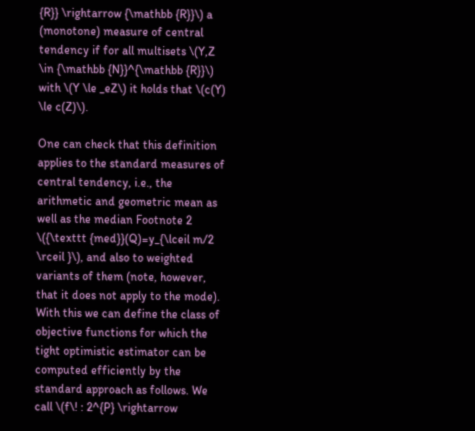{R}} \rightarrow {\mathbb {R}}\) a (monotone) measure of central tendency if for all multisets \(Y,Z \in {\mathbb {N}}^{\mathbb {R}}\) with \(Y \le _eZ\) it holds that \(c(Y) \le c(Z)\).

One can check that this definition applies to the standard measures of central tendency, i.e., the arithmetic and geometric mean as well as the median Footnote 2 \({\texttt {med}}(Q)=y_{\lceil m/2 \rceil }\), and also to weighted variants of them (note, however, that it does not apply to the mode). With this we can define the class of objective functions for which the tight optimistic estimator can be computed efficiently by the standard approach as follows. We call \(f\! : 2^{P} \rightarrow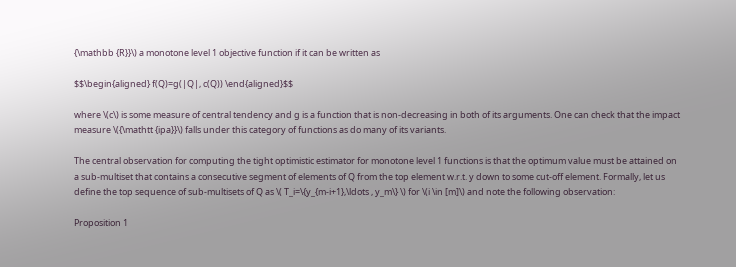{\mathbb {R}}\) a monotone level 1 objective function if it can be written as

$$\begin{aligned} f(Q)=g(|Q|, c(Q)) \end{aligned}$$

where \(c\) is some measure of central tendency and g is a function that is non-decreasing in both of its arguments. One can check that the impact measure \({\mathtt {ipa}}\) falls under this category of functions as do many of its variants.

The central observation for computing the tight optimistic estimator for monotone level 1 functions is that the optimum value must be attained on a sub-multiset that contains a consecutive segment of elements of Q from the top element w.r.t. y down to some cut-off element. Formally, let us define the top sequence of sub-multisets of Q as \( T_i=\{y_{m-i+1},\ldots , y_m\} \) for \(i \in [m]\) and note the following observation:

Proposition 1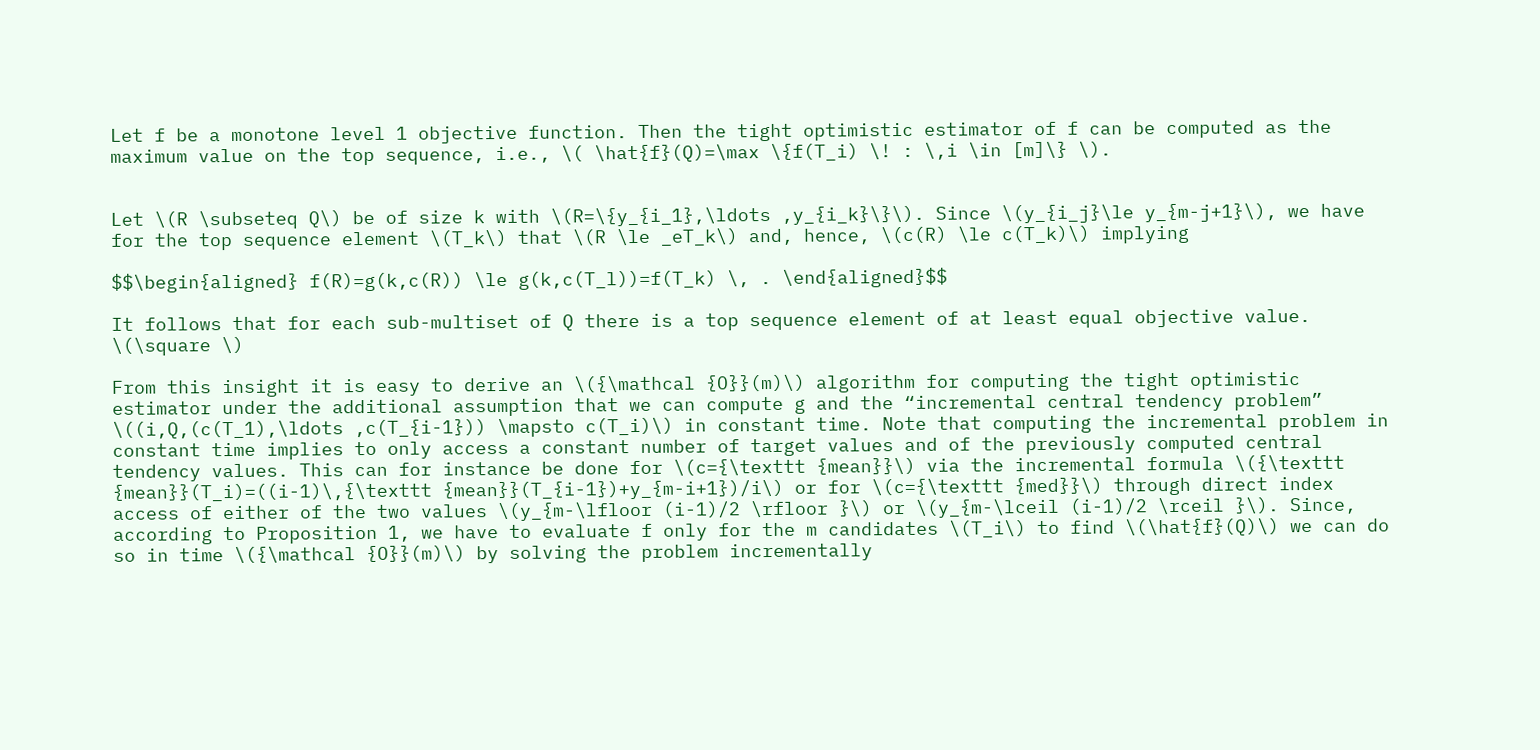Let f be a monotone level 1 objective function. Then the tight optimistic estimator of f can be computed as the maximum value on the top sequence, i.e., \( \hat{f}(Q)=\max \{f(T_i) \! : \,i \in [m]\} \).


Let \(R \subseteq Q\) be of size k with \(R=\{y_{i_1},\ldots ,y_{i_k}\}\). Since \(y_{i_j}\le y_{m-j+1}\), we have for the top sequence element \(T_k\) that \(R \le _eT_k\) and, hence, \(c(R) \le c(T_k)\) implying

$$\begin{aligned} f(R)=g(k,c(R)) \le g(k,c(T_l))=f(T_k) \, . \end{aligned}$$

It follows that for each sub-multiset of Q there is a top sequence element of at least equal objective value. \(\square \)

From this insight it is easy to derive an \({\mathcal {O}}(m)\) algorithm for computing the tight optimistic estimator under the additional assumption that we can compute g and the “incremental central tendency problem” \((i,Q,(c(T_1),\ldots ,c(T_{i-1})) \mapsto c(T_i)\) in constant time. Note that computing the incremental problem in constant time implies to only access a constant number of target values and of the previously computed central tendency values. This can for instance be done for \(c={\texttt {mean}}\) via the incremental formula \({\texttt {mean}}(T_i)=((i-1)\,{\texttt {mean}}(T_{i-1})+y_{m-i+1})/i\) or for \(c={\texttt {med}}\) through direct index access of either of the two values \(y_{m-\lfloor (i-1)/2 \rfloor }\) or \(y_{m-\lceil (i-1)/2 \rceil }\). Since, according to Proposition 1, we have to evaluate f only for the m candidates \(T_i\) to find \(\hat{f}(Q)\) we can do so in time \({\mathcal {O}}(m)\) by solving the problem incrementally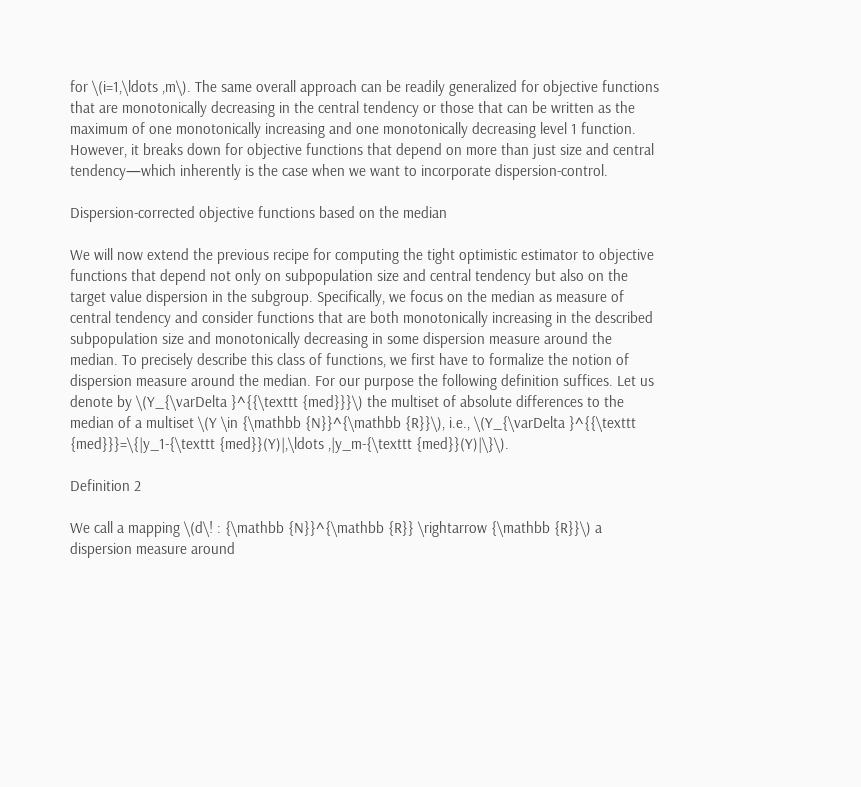for \(i=1,\ldots ,m\). The same overall approach can be readily generalized for objective functions that are monotonically decreasing in the central tendency or those that can be written as the maximum of one monotonically increasing and one monotonically decreasing level 1 function. However, it breaks down for objective functions that depend on more than just size and central tendency—which inherently is the case when we want to incorporate dispersion-control.

Dispersion-corrected objective functions based on the median

We will now extend the previous recipe for computing the tight optimistic estimator to objective functions that depend not only on subpopulation size and central tendency but also on the target value dispersion in the subgroup. Specifically, we focus on the median as measure of central tendency and consider functions that are both monotonically increasing in the described subpopulation size and monotonically decreasing in some dispersion measure around the median. To precisely describe this class of functions, we first have to formalize the notion of dispersion measure around the median. For our purpose the following definition suffices. Let us denote by \(Y_{\varDelta }^{{\texttt {med}}}\) the multiset of absolute differences to the median of a multiset \(Y \in {\mathbb {N}}^{\mathbb {R}}\), i.e., \(Y_{\varDelta }^{{\texttt {med}}}=\{|y_1-{\texttt {med}}(Y)|,\ldots ,|y_m-{\texttt {med}}(Y)|\}\).

Definition 2

We call a mapping \(d\! : {\mathbb {N}}^{\mathbb {R}} \rightarrow {\mathbb {R}}\) a dispersion measure around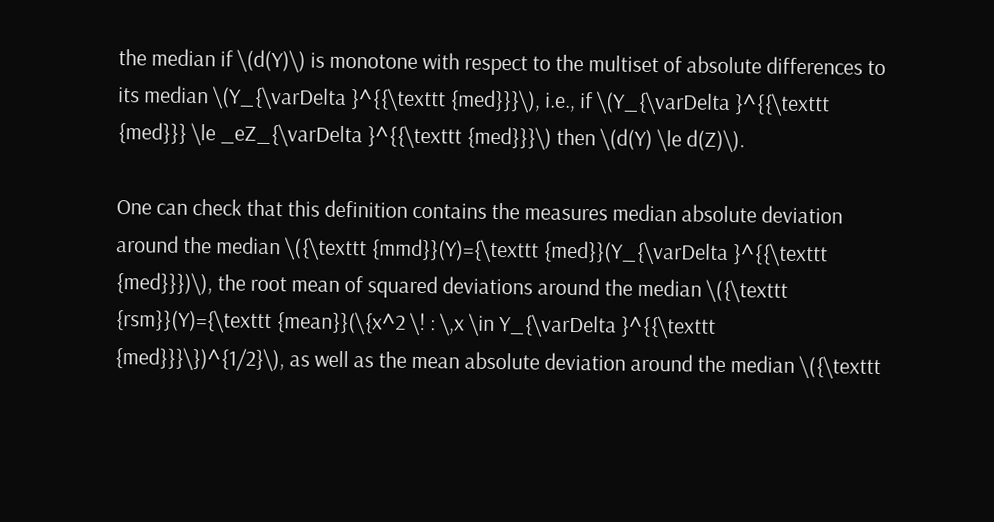the median if \(d(Y)\) is monotone with respect to the multiset of absolute differences to its median \(Y_{\varDelta }^{{\texttt {med}}}\), i.e., if \(Y_{\varDelta }^{{\texttt {med}}} \le _eZ_{\varDelta }^{{\texttt {med}}}\) then \(d(Y) \le d(Z)\).

One can check that this definition contains the measures median absolute deviation around the median \({\texttt {mmd}}(Y)={\texttt {med}}(Y_{\varDelta }^{{\texttt {med}}})\), the root mean of squared deviations around the median \({\texttt {rsm}}(Y)={\texttt {mean}}(\{x^2 \! : \,x \in Y_{\varDelta }^{{\texttt {med}}}\})^{1/2}\), as well as the mean absolute deviation around the median \({\texttt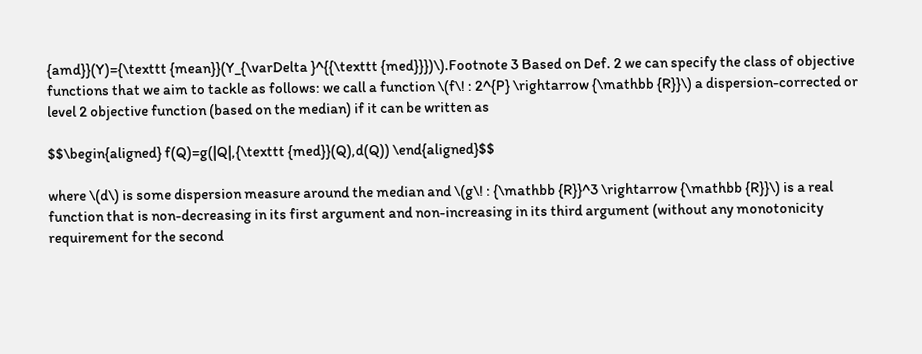{amd}}(Y)={\texttt {mean}}(Y_{\varDelta }^{{\texttt {med}}})\).Footnote 3 Based on Def. 2 we can specify the class of objective functions that we aim to tackle as follows: we call a function \(f\! : 2^{P} \rightarrow {\mathbb {R}}\) a dispersion-corrected or level 2 objective function (based on the median) if it can be written as

$$\begin{aligned} f(Q)=g(|Q|,{\texttt {med}}(Q),d(Q)) \end{aligned}$$

where \(d\) is some dispersion measure around the median and \(g\! : {\mathbb {R}}^3 \rightarrow {\mathbb {R}}\) is a real function that is non-decreasing in its first argument and non-increasing in its third argument (without any monotonicity requirement for the second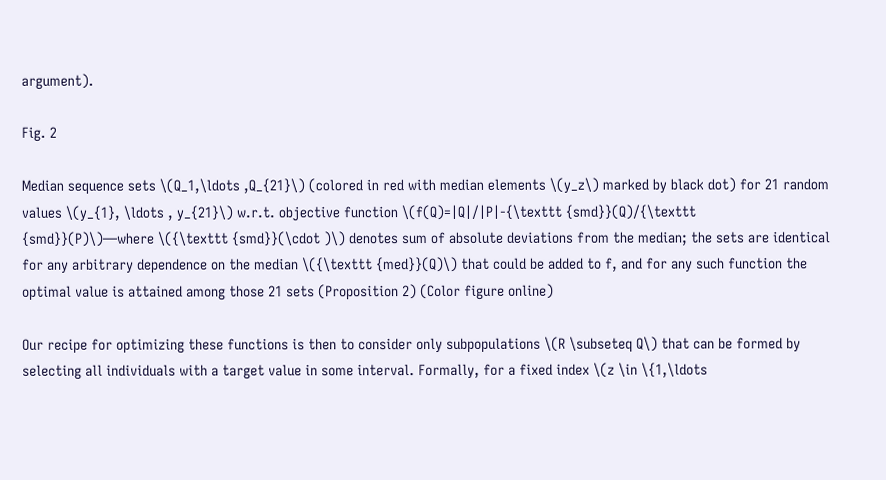argument).

Fig. 2

Median sequence sets \(Q_1,\ldots ,Q_{21}\) (colored in red with median elements \(y_z\) marked by black dot) for 21 random values \(y_{1}, \ldots , y_{21}\) w.r.t. objective function \(f(Q)=|Q|/|P|-{\texttt {smd}}(Q)/{\texttt {smd}}(P)\)—where \({\texttt {smd}}(\cdot )\) denotes sum of absolute deviations from the median; the sets are identical for any arbitrary dependence on the median \({\texttt {med}}(Q)\) that could be added to f, and for any such function the optimal value is attained among those 21 sets (Proposition 2) (Color figure online)

Our recipe for optimizing these functions is then to consider only subpopulations \(R \subseteq Q\) that can be formed by selecting all individuals with a target value in some interval. Formally, for a fixed index \(z \in \{1,\ldots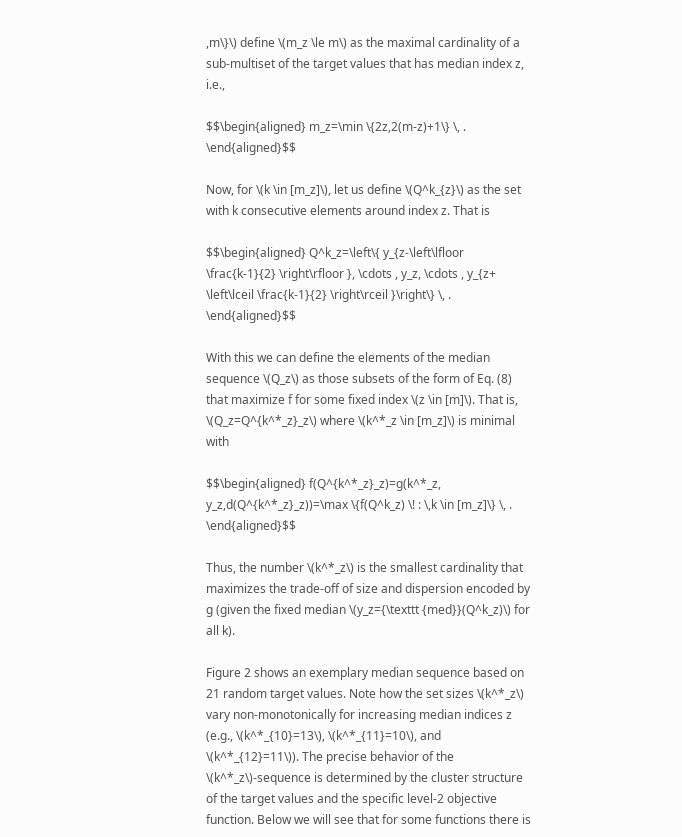,m\}\) define \(m_z \le m\) as the maximal cardinality of a sub-multiset of the target values that has median index z, i.e.,

$$\begin{aligned} m_z=\min \{2z,2(m-z)+1\} \, . \end{aligned}$$

Now, for \(k \in [m_z]\), let us define \(Q^k_{z}\) as the set with k consecutive elements around index z. That is

$$\begin{aligned} Q^k_z=\left\{ y_{z-\left\lfloor \frac{k-1}{2} \right\rfloor }, \cdots , y_z, \cdots , y_{z+ \left\lceil \frac{k-1}{2} \right\rceil }\right\} \, . \end{aligned}$$

With this we can define the elements of the median sequence \(Q_z\) as those subsets of the form of Eq. (8) that maximize f for some fixed index \(z \in [m]\). That is, \(Q_z=Q^{k^*_z}_z\) where \(k^*_z \in [m_z]\) is minimal with

$$\begin{aligned} f(Q^{k^*_z}_z)=g(k^*_z, y_z,d(Q^{k^*_z}_z))=\max \{f(Q^k_z) \! : \,k \in [m_z]\} \, . \end{aligned}$$

Thus, the number \(k^*_z\) is the smallest cardinality that maximizes the trade-off of size and dispersion encoded by g (given the fixed median \(y_z={\texttt {med}}(Q^k_z)\) for all k).

Figure 2 shows an exemplary median sequence based on 21 random target values. Note how the set sizes \(k^*_z\) vary non-monotonically for increasing median indices z (e.g., \(k^*_{10}=13\), \(k^*_{11}=10\), and \(k^*_{12}=11\)). The precise behavior of the \(k^*_z\)-sequence is determined by the cluster structure of the target values and the specific level-2 objective function. Below we will see that for some functions there is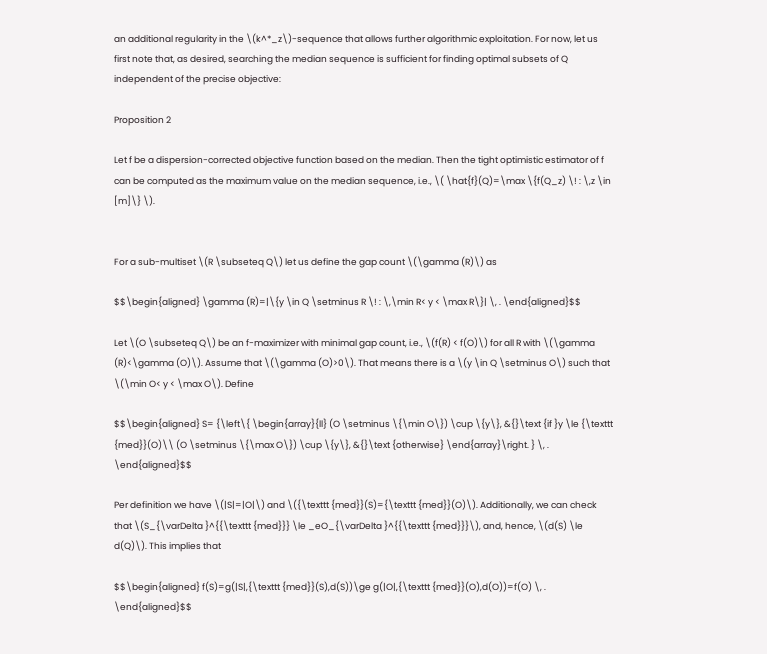an additional regularity in the \(k^*_z\)-sequence that allows further algorithmic exploitation. For now, let us first note that, as desired, searching the median sequence is sufficient for finding optimal subsets of Q independent of the precise objective:

Proposition 2

Let f be a dispersion-corrected objective function based on the median. Then the tight optimistic estimator of f can be computed as the maximum value on the median sequence, i.e., \( \hat{f}(Q)=\max \{f(Q_z) \! : \,z \in [m]\} \).


For a sub-multiset \(R \subseteq Q\) let us define the gap count \(\gamma (R)\) as

$$\begin{aligned} \gamma (R)=|\{y \in Q \setminus R \! : \,\min R< y < \max R\}| \, . \end{aligned}$$

Let \(O \subseteq Q\) be an f-maximizer with minimal gap count, i.e., \(f(R) < f(O)\) for all R with \(\gamma (R)<\gamma (O)\). Assume that \(\gamma (O)>0\). That means there is a \(y \in Q \setminus O\) such that \(\min O< y < \max O\). Define

$$\begin{aligned} S= {\left\{ \begin{array}{ll} (O \setminus \{\min O\}) \cup \{y\}, &{}\text {if }y \le {\texttt {med}}(O)\\ (O \setminus \{\max O\}) \cup \{y\}, &{}\text {otherwise} \end{array}\right. } \, . \end{aligned}$$

Per definition we have \(|S|=|O|\) and \({\texttt {med}}(S)={\texttt {med}}(O)\). Additionally, we can check that \(S_{\varDelta }^{{\texttt {med}}} \le _eO_{\varDelta }^{{\texttt {med}}}\), and, hence, \(d(S) \le d(Q)\). This implies that

$$\begin{aligned} f(S)=g(|S|,{\texttt {med}}(S),d(S))\ge g(|O|,{\texttt {med}}(O),d(O))=f(O) \, . \end{aligned}$$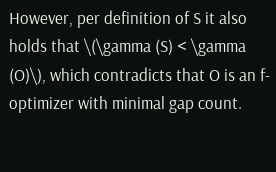However, per definition of S it also holds that \(\gamma (S) < \gamma (O)\), which contradicts that O is an f-optimizer with minimal gap count.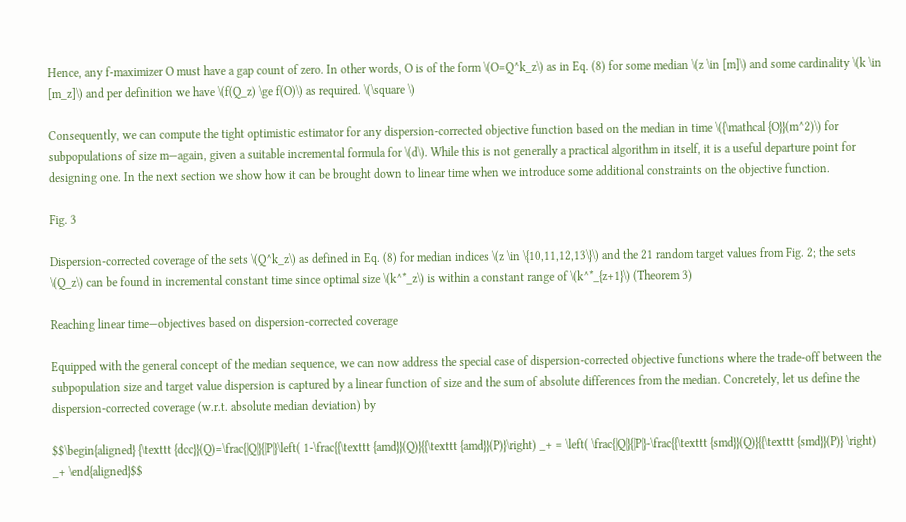Hence, any f-maximizer O must have a gap count of zero. In other words, O is of the form \(O=Q^k_z\) as in Eq. (8) for some median \(z \in [m]\) and some cardinality \(k \in [m_z]\) and per definition we have \(f(Q_z) \ge f(O)\) as required. \(\square \)

Consequently, we can compute the tight optimistic estimator for any dispersion-corrected objective function based on the median in time \({\mathcal {O}}(m^2)\) for subpopulations of size m—again, given a suitable incremental formula for \(d\). While this is not generally a practical algorithm in itself, it is a useful departure point for designing one. In the next section we show how it can be brought down to linear time when we introduce some additional constraints on the objective function.

Fig. 3

Dispersion-corrected coverage of the sets \(Q^k_z\) as defined in Eq. (8) for median indices \(z \in \{10,11,12,13\}\) and the 21 random target values from Fig. 2; the sets \(Q_z\) can be found in incremental constant time since optimal size \(k^*_z\) is within a constant range of \(k^*_{z+1}\) (Theorem 3)

Reaching linear time—objectives based on dispersion-corrected coverage

Equipped with the general concept of the median sequence, we can now address the special case of dispersion-corrected objective functions where the trade-off between the subpopulation size and target value dispersion is captured by a linear function of size and the sum of absolute differences from the median. Concretely, let us define the dispersion-corrected coverage (w.r.t. absolute median deviation) by

$$\begin{aligned} {\texttt {dcc}}(Q)=\frac{|Q|}{|P|}\left( 1-\frac{{\texttt {amd}}(Q)}{{\texttt {amd}}(P)}\right) _+ = \left( \frac{|Q|}{|P|}-\frac{{\texttt {smd}}(Q)}{{\texttt {smd}}(P)} \right) _+ \end{aligned}$$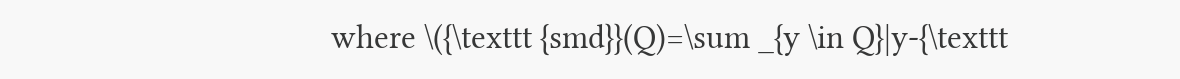where \({\texttt {smd}}(Q)=\sum _{y \in Q}|y-{\texttt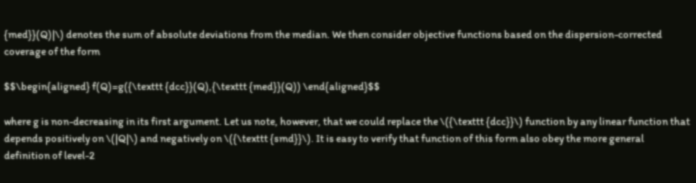{med}}(Q)|\) denotes the sum of absolute deviations from the median. We then consider objective functions based on the dispersion-corrected coverage of the form

$$\begin{aligned} f(Q)=g({\texttt {dcc}}(Q),{\texttt {med}}(Q)) \end{aligned}$$

where g is non-decreasing in its first argument. Let us note, however, that we could replace the \({\texttt {dcc}}\) function by any linear function that depends positively on \(|Q|\) and negatively on \({\texttt {smd}}\). It is easy to verify that function of this form also obey the more general definition of level-2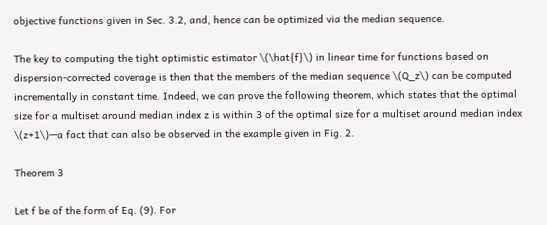objective functions given in Sec. 3.2, and, hence can be optimized via the median sequence.

The key to computing the tight optimistic estimator \(\hat{f}\) in linear time for functions based on dispersion-corrected coverage is then that the members of the median sequence \(Q_z\) can be computed incrementally in constant time. Indeed, we can prove the following theorem, which states that the optimal size for a multiset around median index z is within 3 of the optimal size for a multiset around median index \(z+1\)—a fact that can also be observed in the example given in Fig. 2.

Theorem 3

Let f be of the form of Eq. (9). For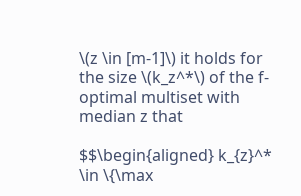\(z \in [m-1]\) it holds for the size \(k_z^*\) of the f-optimal multiset with median z that

$$\begin{aligned} k_{z}^* \in \{\max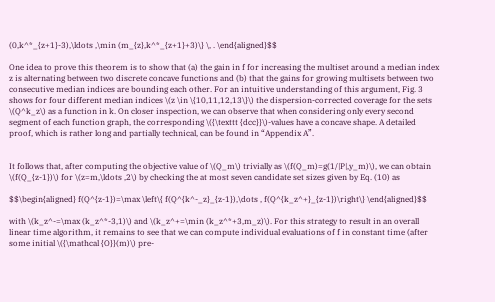(0,k^*_{z+1}-3),\ldots ,\min (m_{z},k^*_{z+1}+3)\} \, . \end{aligned}$$

One idea to prove this theorem is to show that (a) the gain in f for increasing the multiset around a median index z is alternating between two discrete concave functions and (b) that the gains for growing multisets between two consecutive median indices are bounding each other. For an intuitive understanding of this argument, Fig. 3 shows for four different median indices \(z \in \{10,11,12,13\}\) the dispersion-corrected coverage for the sets \(Q^k_z\) as a function in k. On closer inspection, we can observe that when considering only every second segment of each function graph, the corresponding \({\texttt {dcc}}\)-values have a concave shape. A detailed proof, which is rather long and partially technical, can be found in “Appendix A”.


It follows that, after computing the objective value of \(Q_m\) trivially as \(f(Q_m)=g(1/|P|,y_m)\), we can obtain \(f(Q_{z-1})\) for \(z=m,\ldots ,2\) by checking the at most seven candidate set sizes given by Eq. (10) as

$$\begin{aligned} f(Q^{z-1})=\max \left\{ f(Q^{k^-_z}_{z-1}),\dots , f(Q^{k_z^+}_{z-1})\right\} \end{aligned}$$

with \(k_z^-=\max (k_z^*-3,1)\) and \(k_z^+=\min (k_z^*+3,m_z)\). For this strategy to result in an overall linear time algorithm, it remains to see that we can compute individual evaluations of f in constant time (after some initial \({\mathcal {O}}(m)\) pre-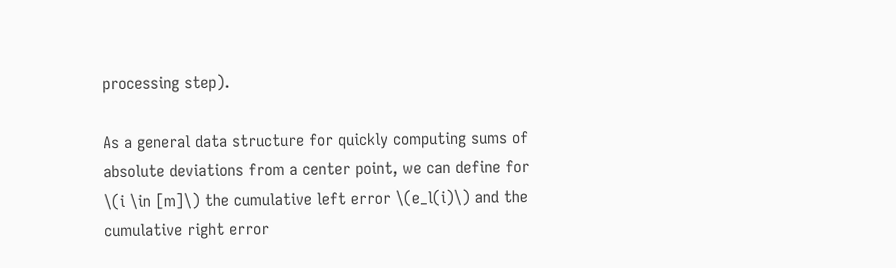processing step).

As a general data structure for quickly computing sums of absolute deviations from a center point, we can define for \(i \in [m]\) the cumulative left error \(e_l(i)\) and the cumulative right error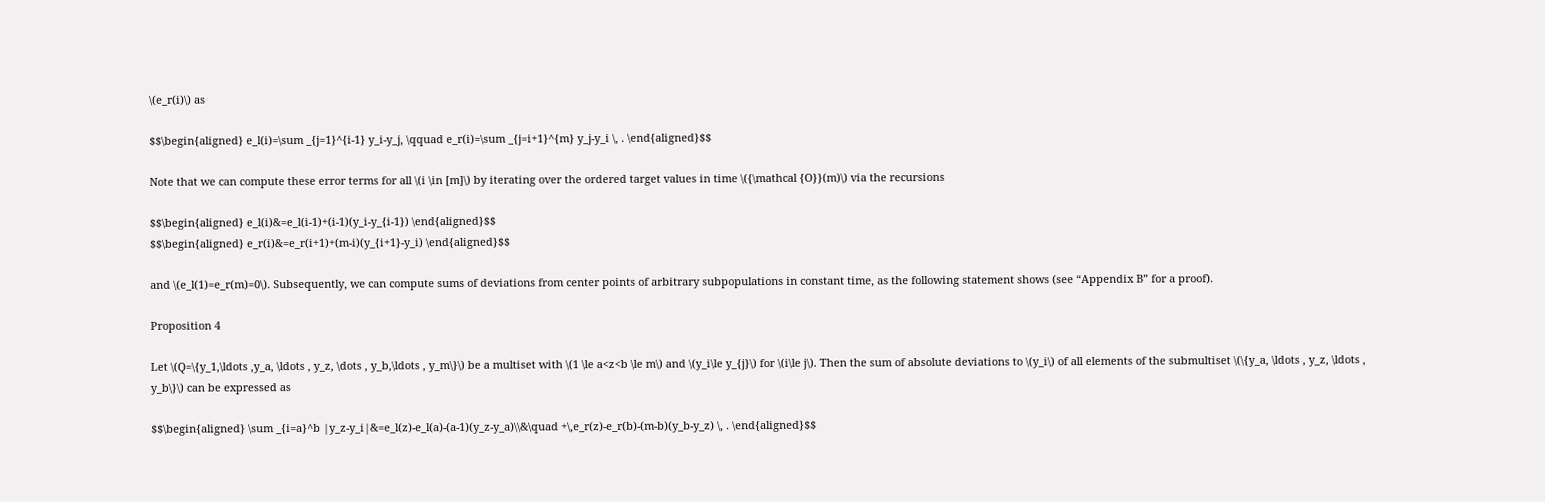\(e_r(i)\) as

$$\begin{aligned} e_l(i)=\sum _{j=1}^{i-1} y_i-y_j, \qquad e_r(i)=\sum _{j=i+1}^{m} y_j-y_i \, . \end{aligned}$$

Note that we can compute these error terms for all \(i \in [m]\) by iterating over the ordered target values in time \({\mathcal {O}}(m)\) via the recursions

$$\begin{aligned} e_l(i)&=e_l(i-1)+(i-1)(y_i-y_{i-1}) \end{aligned}$$
$$\begin{aligned} e_r(i)&=e_r(i+1)+(m-i)(y_{i+1}-y_i) \end{aligned}$$

and \(e_l(1)=e_r(m)=0\). Subsequently, we can compute sums of deviations from center points of arbitrary subpopulations in constant time, as the following statement shows (see “Appendix B” for a proof).

Proposition 4

Let \(Q=\{y_1,\ldots ,y_a, \ldots , y_z, \dots , y_b,\ldots , y_m\}\) be a multiset with \(1 \le a<z<b \le m\) and \(y_i\le y_{j}\) for \(i\le j\). Then the sum of absolute deviations to \(y_i\) of all elements of the submultiset \(\{y_a, \ldots , y_z, \ldots , y_b\}\) can be expressed as

$$\begin{aligned} \sum _{i=a}^b |y_z-y_i|&=e_l(z)-e_l(a)-(a-1)(y_z-y_a)\\&\quad +\,e_r(z)-e_r(b)-(m-b)(y_b-y_z) \, . \end{aligned}$$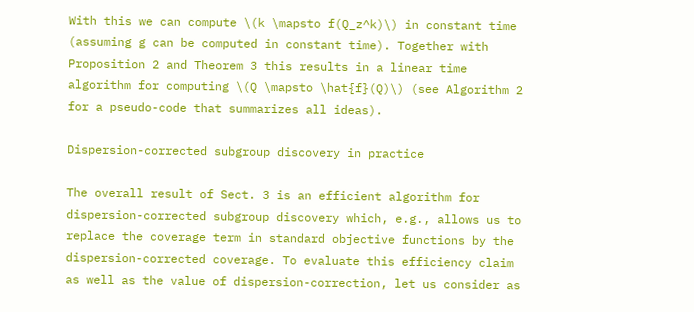With this we can compute \(k \mapsto f(Q_z^k)\) in constant time (assuming g can be computed in constant time). Together with Proposition 2 and Theorem 3 this results in a linear time algorithm for computing \(Q \mapsto \hat{f}(Q)\) (see Algorithm 2 for a pseudo-code that summarizes all ideas).

Dispersion-corrected subgroup discovery in practice

The overall result of Sect. 3 is an efficient algorithm for dispersion-corrected subgroup discovery which, e.g., allows us to replace the coverage term in standard objective functions by the dispersion-corrected coverage. To evaluate this efficiency claim as well as the value of dispersion-correction, let us consider as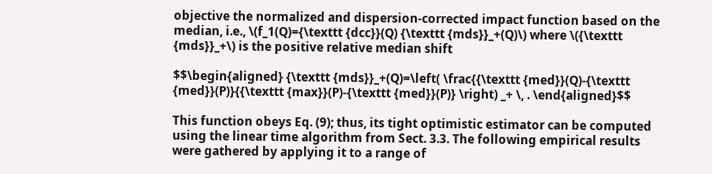objective the normalized and dispersion-corrected impact function based on the median, i.e., \(f_1(Q)={\texttt {dcc}}(Q) {\texttt {mds}}_+(Q)\) where \({\texttt {mds}}_+\) is the positive relative median shift

$$\begin{aligned} {\texttt {mds}}_+(Q)=\left( \frac{{\texttt {med}}(Q)-{\texttt {med}}(P)}{{\texttt {max}}(P)-{\texttt {med}}(P)} \right) _+ \, . \end{aligned}$$

This function obeys Eq. (9); thus, its tight optimistic estimator can be computed using the linear time algorithm from Sect. 3.3. The following empirical results were gathered by applying it to a range of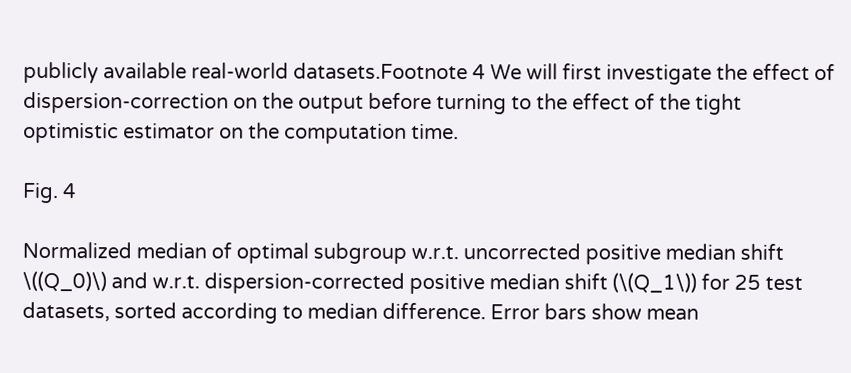publicly available real-world datasets.Footnote 4 We will first investigate the effect of dispersion-correction on the output before turning to the effect of the tight optimistic estimator on the computation time.

Fig. 4

Normalized median of optimal subgroup w.r.t. uncorrected positive median shift \((Q_0)\) and w.r.t. dispersion-corrected positive median shift (\(Q_1\)) for 25 test datasets, sorted according to median difference. Error bars show mean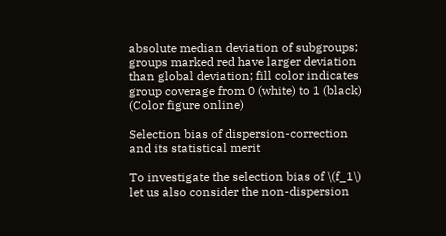absolute median deviation of subgroups; groups marked red have larger deviation than global deviation; fill color indicates group coverage from 0 (white) to 1 (black) (Color figure online)

Selection bias of dispersion-correction and its statistical merit

To investigate the selection bias of \(f_1\) let us also consider the non-dispersion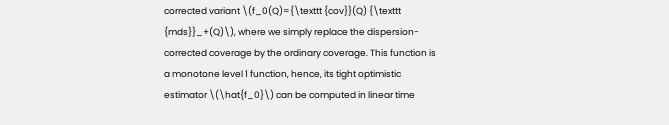corrected variant \(f_0(Q)={\texttt {cov}}(Q) {\texttt {mds}}_+(Q)\), where we simply replace the dispersion-corrected coverage by the ordinary coverage. This function is a monotone level 1 function, hence, its tight optimistic estimator \(\hat{f_0}\) can be computed in linear time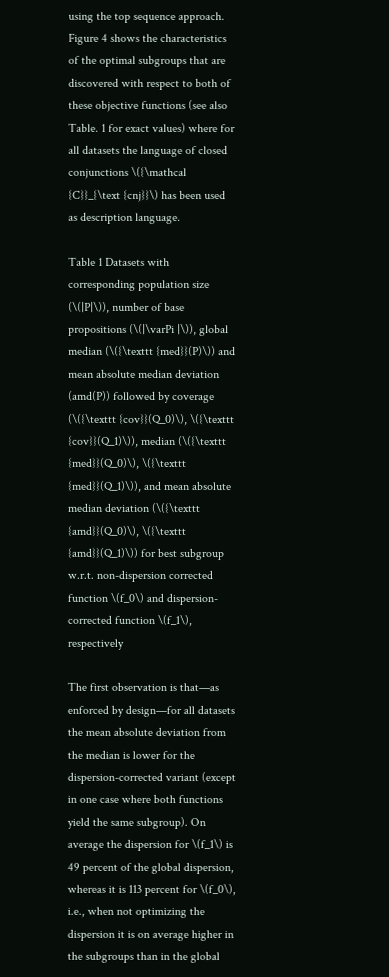using the top sequence approach. Figure 4 shows the characteristics of the optimal subgroups that are discovered with respect to both of these objective functions (see also Table. 1 for exact values) where for all datasets the language of closed conjunctions \({\mathcal {C}}_{\text {cnj}}\) has been used as description language.

Table 1 Datasets with corresponding population size (\(|P|\)), number of base propositions (\(|\varPi |\)), global median (\({\texttt {med}}(P)\)) and mean absolute median deviation (amd(P)) followed by coverage (\({\texttt {cov}}(Q_0)\), \({\texttt {cov}}(Q_1)\)), median (\({\texttt {med}}(Q_0)\), \({\texttt {med}}(Q_1)\)), and mean absolute median deviation (\({\texttt {amd}}(Q_0)\), \({\texttt {amd}}(Q_1)\)) for best subgroup w.r.t. non-dispersion corrected function \(f_0\) and dispersion-corrected function \(f_1\), respectively

The first observation is that—as enforced by design—for all datasets the mean absolute deviation from the median is lower for the dispersion-corrected variant (except in one case where both functions yield the same subgroup). On average the dispersion for \(f_1\) is 49 percent of the global dispersion, whereas it is 113 percent for \(f_0\), i.e., when not optimizing the dispersion it is on average higher in the subgroups than in the global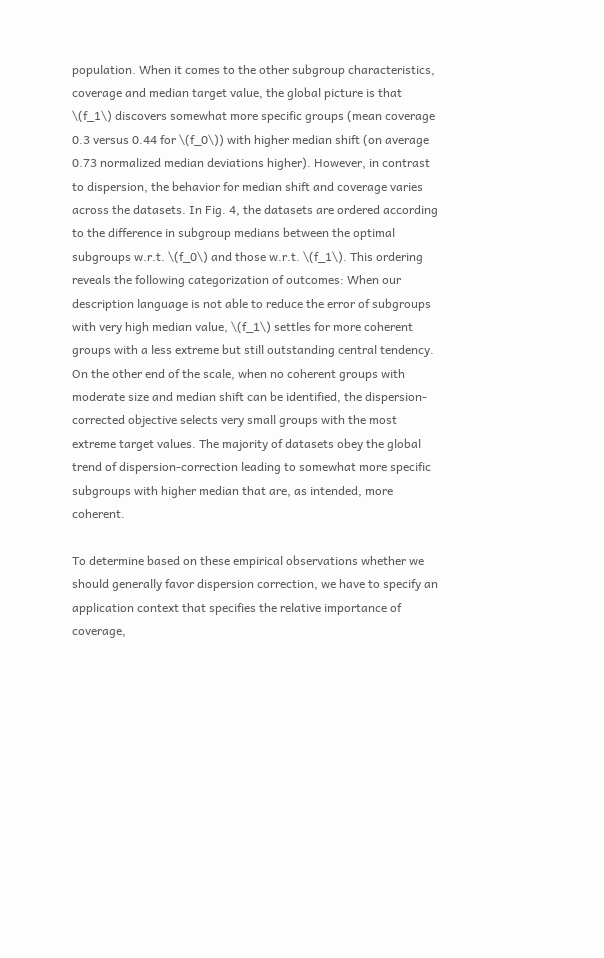population. When it comes to the other subgroup characteristics, coverage and median target value, the global picture is that \(f_1\) discovers somewhat more specific groups (mean coverage 0.3 versus 0.44 for \(f_0\)) with higher median shift (on average 0.73 normalized median deviations higher). However, in contrast to dispersion, the behavior for median shift and coverage varies across the datasets. In Fig. 4, the datasets are ordered according to the difference in subgroup medians between the optimal subgroups w.r.t. \(f_0\) and those w.r.t. \(f_1\). This ordering reveals the following categorization of outcomes: When our description language is not able to reduce the error of subgroups with very high median value, \(f_1\) settles for more coherent groups with a less extreme but still outstanding central tendency. On the other end of the scale, when no coherent groups with moderate size and median shift can be identified, the dispersion-corrected objective selects very small groups with the most extreme target values. The majority of datasets obey the global trend of dispersion-correction leading to somewhat more specific subgroups with higher median that are, as intended, more coherent.

To determine based on these empirical observations whether we should generally favor dispersion correction, we have to specify an application context that specifies the relative importance of coverage,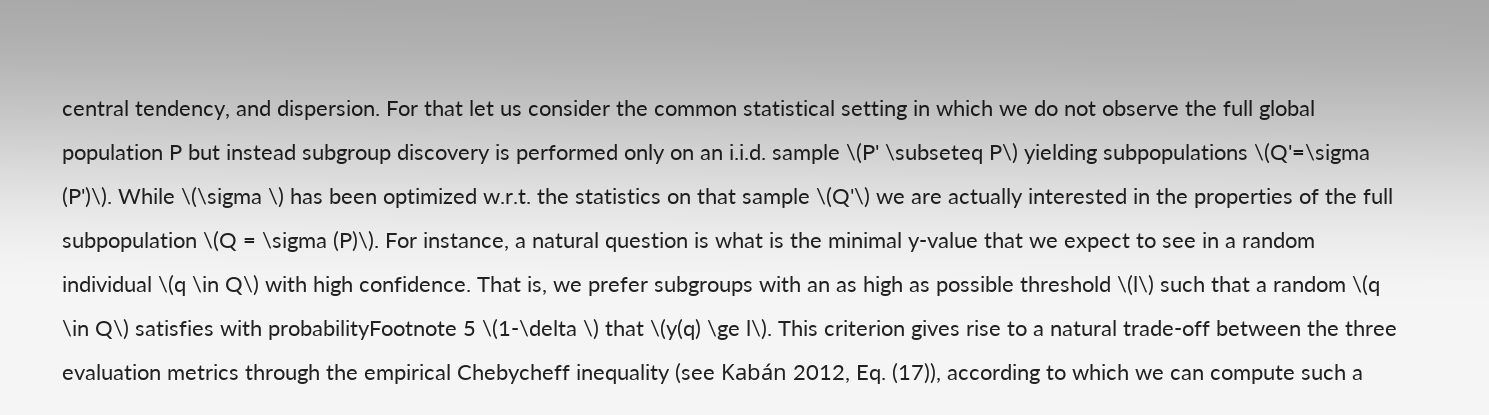central tendency, and dispersion. For that let us consider the common statistical setting in which we do not observe the full global population P but instead subgroup discovery is performed only on an i.i.d. sample \(P' \subseteq P\) yielding subpopulations \(Q'=\sigma (P')\). While \(\sigma \) has been optimized w.r.t. the statistics on that sample \(Q'\) we are actually interested in the properties of the full subpopulation \(Q = \sigma (P)\). For instance, a natural question is what is the minimal y-value that we expect to see in a random individual \(q \in Q\) with high confidence. That is, we prefer subgroups with an as high as possible threshold \(l\) such that a random \(q \in Q\) satisfies with probabilityFootnote 5 \(1-\delta \) that \(y(q) \ge l\). This criterion gives rise to a natural trade-off between the three evaluation metrics through the empirical Chebycheff inequality (see Kabán 2012, Eq. (17)), according to which we can compute such a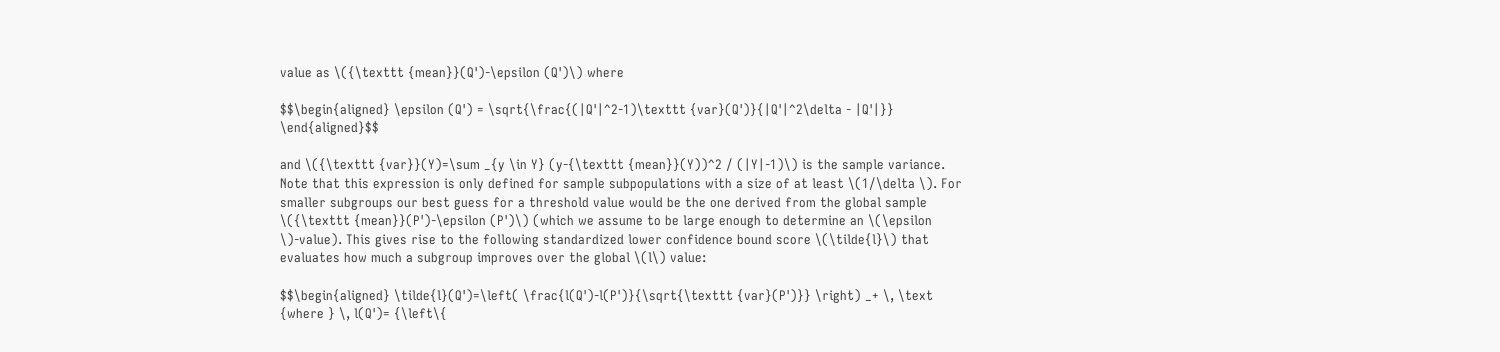value as \({\texttt {mean}}(Q')-\epsilon (Q')\) where

$$\begin{aligned} \epsilon (Q') = \sqrt{\frac{(|Q'|^2-1)\texttt {var}(Q')}{|Q'|^2\delta - |Q'|}} \end{aligned}$$

and \({\texttt {var}}(Y)=\sum _{y \in Y} (y-{\texttt {mean}}(Y))^2 / (|Y|-1)\) is the sample variance. Note that this expression is only defined for sample subpopulations with a size of at least \(1/\delta \). For smaller subgroups our best guess for a threshold value would be the one derived from the global sample \({\texttt {mean}}(P')-\epsilon (P')\) (which we assume to be large enough to determine an \(\epsilon \)-value). This gives rise to the following standardized lower confidence bound score \(\tilde{l}\) that evaluates how much a subgroup improves over the global \(l\) value:

$$\begin{aligned} \tilde{l}(Q')=\left( \frac{l(Q')-l(P')}{\sqrt{\texttt {var}(P')}} \right) _+ \, \text {where } \, l(Q')= {\left\{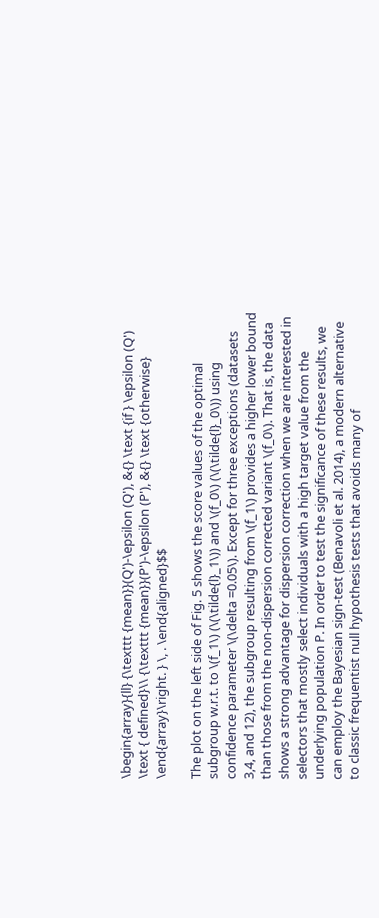\begin{array}{ll} {\texttt {mean}}(Q')-\epsilon (Q'), &{} \text {if } \epsilon (Q') \text { defined}\\ {\texttt {mean}}(P')-\epsilon (P'), &{} \text {otherwise} \end{array}\right. } \, . \end{aligned}$$

The plot on the left side of Fig. 5 shows the score values of the optimal subgroup w.r.t. to \(f_1\) (\(\tilde{l}_1\)) and \(f_0\) (\(\tilde{l}_0\)) using confidence parameter \(\delta =0.05\). Except for three exceptions (datasets 3,4, and 12), the subgroup resulting from \(f_1\) provides a higher lower bound than those from the non-dispersion corrected variant \(f_0\). That is, the data shows a strong advantage for dispersion correction when we are interested in selectors that mostly select individuals with a high target value from the underlying population P. In order to test the significance of these results, we can employ the Bayesian sign-test (Benavoli et al. 2014), a modern alternative to classic frequentist null hypothesis tests that avoids many of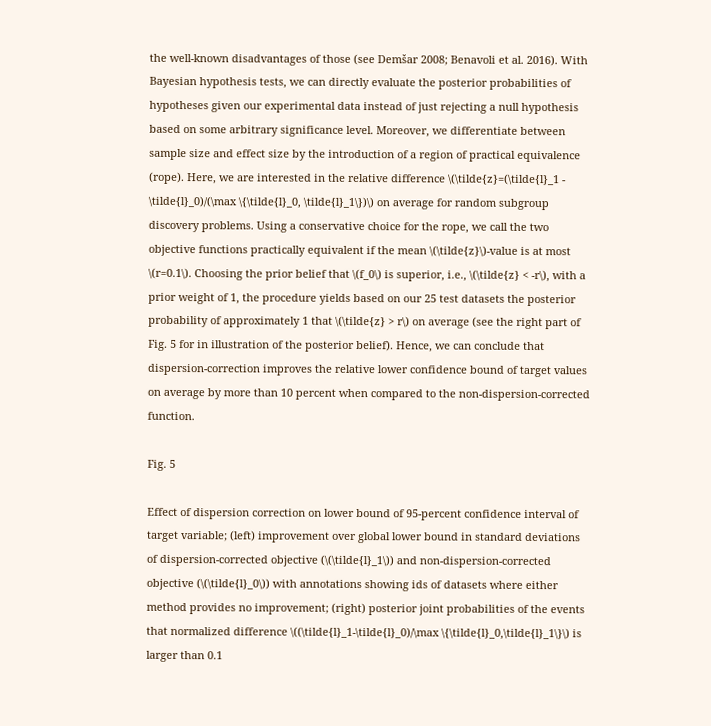the well-known disadvantages of those (see Demšar 2008; Benavoli et al. 2016). With Bayesian hypothesis tests, we can directly evaluate the posterior probabilities of hypotheses given our experimental data instead of just rejecting a null hypothesis based on some arbitrary significance level. Moreover, we differentiate between sample size and effect size by the introduction of a region of practical equivalence (rope). Here, we are interested in the relative difference \(\tilde{z}=(\tilde{l}_1 - \tilde{l}_0)/(\max \{\tilde{l}_0, \tilde{l}_1\})\) on average for random subgroup discovery problems. Using a conservative choice for the rope, we call the two objective functions practically equivalent if the mean \(\tilde{z}\)-value is at most \(r=0.1\). Choosing the prior belief that \(f_0\) is superior, i.e., \(\tilde{z} < -r\), with a prior weight of 1, the procedure yields based on our 25 test datasets the posterior probability of approximately 1 that \(\tilde{z} > r\) on average (see the right part of Fig. 5 for in illustration of the posterior belief). Hence, we can conclude that dispersion-correction improves the relative lower confidence bound of target values on average by more than 10 percent when compared to the non-dispersion-corrected function.

Fig. 5

Effect of dispersion correction on lower bound of 95-percent confidence interval of target variable; (left) improvement over global lower bound in standard deviations of dispersion-corrected objective (\(\tilde{l}_1\)) and non-dispersion-corrected objective (\(\tilde{l}_0\)) with annotations showing ids of datasets where either method provides no improvement; (right) posterior joint probabilities of the events that normalized difference \((\tilde{l}_1-\tilde{l}_0)/\max \{\tilde{l}_0,\tilde{l}_1\}\) is larger than 0.1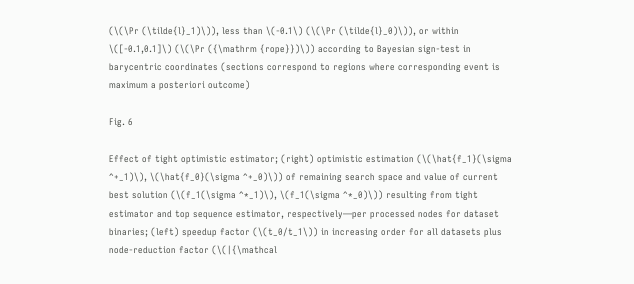(\(\Pr (\tilde{l}_1)\)), less than \(-0.1\) (\(\Pr (\tilde{l}_0)\)), or within \([-0.1,0.1]\) (\(\Pr ({\mathrm {rope}})\)) according to Bayesian sign-test in barycentric coordinates (sections correspond to regions where corresponding event is maximum a posteriori outcome)

Fig. 6

Effect of tight optimistic estimator; (right) optimistic estimation (\(\hat{f_1}(\sigma ^+_1)\), \(\hat{f_0}(\sigma ^+_0)\)) of remaining search space and value of current best solution (\(f_1(\sigma ^*_1)\), \(f_1(\sigma ^*_0)\)) resulting from tight estimator and top sequence estimator, respectively—per processed nodes for dataset binaries; (left) speedup factor (\(t_0/t_1\)) in increasing order for all datasets plus node-reduction factor (\(|{\mathcal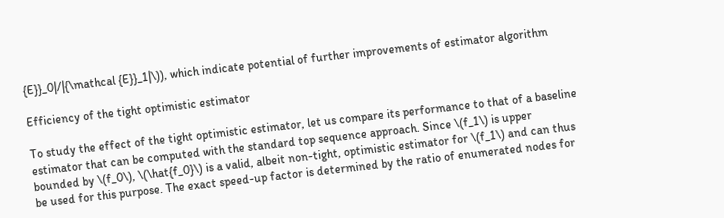{E}}_0|/|{\mathcal {E}}_1|\)), which indicate potential of further improvements of estimator algorithm

Efficiency of the tight optimistic estimator

To study the effect of the tight optimistic estimator, let us compare its performance to that of a baseline estimator that can be computed with the standard top sequence approach. Since \(f_1\) is upper bounded by \(f_0\), \(\hat{f_0}\) is a valid, albeit non-tight, optimistic estimator for \(f_1\) and can thus be used for this purpose. The exact speed-up factor is determined by the ratio of enumerated nodes for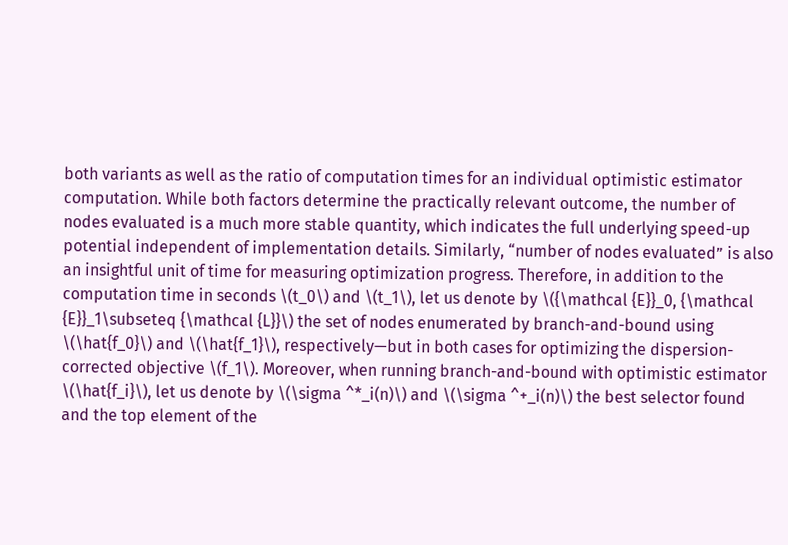both variants as well as the ratio of computation times for an individual optimistic estimator computation. While both factors determine the practically relevant outcome, the number of nodes evaluated is a much more stable quantity, which indicates the full underlying speed-up potential independent of implementation details. Similarly, “number of nodes evaluated” is also an insightful unit of time for measuring optimization progress. Therefore, in addition to the computation time in seconds \(t_0\) and \(t_1\), let us denote by \({\mathcal {E}}_0, {\mathcal {E}}_1\subseteq {\mathcal {L}}\) the set of nodes enumerated by branch-and-bound using \(\hat{f_0}\) and \(\hat{f_1}\), respectively—but in both cases for optimizing the dispersion-corrected objective \(f_1\). Moreover, when running branch-and-bound with optimistic estimator \(\hat{f_i}\), let us denote by \(\sigma ^*_i(n)\) and \(\sigma ^+_i(n)\) the best selector found and the top element of the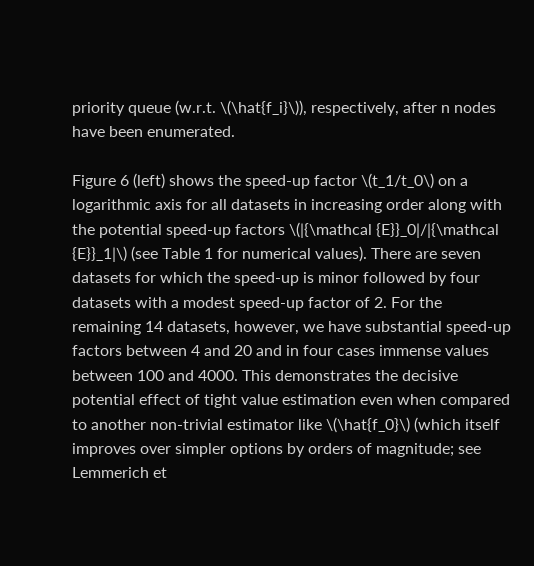priority queue (w.r.t. \(\hat{f_i}\)), respectively, after n nodes have been enumerated.

Figure 6 (left) shows the speed-up factor \(t_1/t_0\) on a logarithmic axis for all datasets in increasing order along with the potential speed-up factors \(|{\mathcal {E}}_0|/|{\mathcal {E}}_1|\) (see Table 1 for numerical values). There are seven datasets for which the speed-up is minor followed by four datasets with a modest speed-up factor of 2. For the remaining 14 datasets, however, we have substantial speed-up factors between 4 and 20 and in four cases immense values between 100 and 4000. This demonstrates the decisive potential effect of tight value estimation even when compared to another non-trivial estimator like \(\hat{f_0}\) (which itself improves over simpler options by orders of magnitude; see Lemmerich et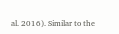al. 2016). Similar to the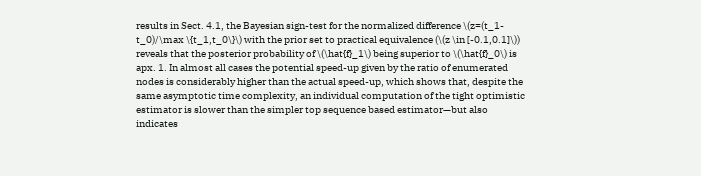results in Sect. 4.1, the Bayesian sign-test for the normalized difference \(z=(t_1-t_0)/\max \{t_1,t_0\}\) with the prior set to practical equivalence (\(z \in [-0.1,0.1]\)) reveals that the posterior probability of \(\hat{f}_1\) being superior to \(\hat{f}_0\) is apx. 1. In almost all cases the potential speed-up given by the ratio of enumerated nodes is considerably higher than the actual speed-up, which shows that, despite the same asymptotic time complexity, an individual computation of the tight optimistic estimator is slower than the simpler top sequence based estimator—but also indicates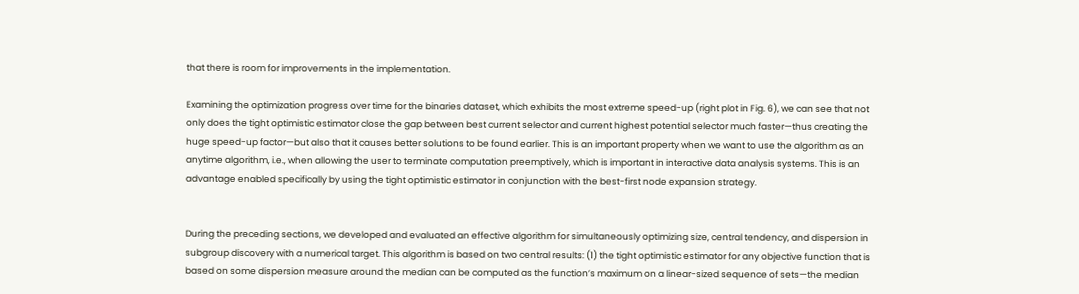that there is room for improvements in the implementation.

Examining the optimization progress over time for the binaries dataset, which exhibits the most extreme speed-up (right plot in Fig. 6), we can see that not only does the tight optimistic estimator close the gap between best current selector and current highest potential selector much faster—thus creating the huge speed-up factor—but also that it causes better solutions to be found earlier. This is an important property when we want to use the algorithm as an anytime algorithm, i.e., when allowing the user to terminate computation preemptively, which is important in interactive data analysis systems. This is an advantage enabled specifically by using the tight optimistic estimator in conjunction with the best-first node expansion strategy.


During the preceding sections, we developed and evaluated an effective algorithm for simultaneously optimizing size, central tendency, and dispersion in subgroup discovery with a numerical target. This algorithm is based on two central results: (1) the tight optimistic estimator for any objective function that is based on some dispersion measure around the median can be computed as the function’s maximum on a linear-sized sequence of sets—the median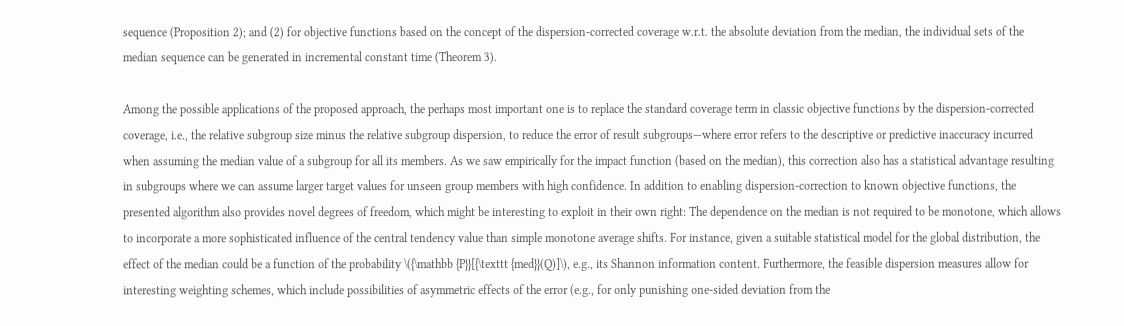sequence (Proposition 2); and (2) for objective functions based on the concept of the dispersion-corrected coverage w.r.t. the absolute deviation from the median, the individual sets of the median sequence can be generated in incremental constant time (Theorem 3).

Among the possible applications of the proposed approach, the perhaps most important one is to replace the standard coverage term in classic objective functions by the dispersion-corrected coverage, i.e., the relative subgroup size minus the relative subgroup dispersion, to reduce the error of result subgroups—where error refers to the descriptive or predictive inaccuracy incurred when assuming the median value of a subgroup for all its members. As we saw empirically for the impact function (based on the median), this correction also has a statistical advantage resulting in subgroups where we can assume larger target values for unseen group members with high confidence. In addition to enabling dispersion-correction to known objective functions, the presented algorithm also provides novel degrees of freedom, which might be interesting to exploit in their own right: The dependence on the median is not required to be monotone, which allows to incorporate a more sophisticated influence of the central tendency value than simple monotone average shifts. For instance, given a suitable statistical model for the global distribution, the effect of the median could be a function of the probability \({\mathbb {P}}[{\texttt {med}}(Q)]\), e.g., its Shannon information content. Furthermore, the feasible dispersion measures allow for interesting weighting schemes, which include possibilities of asymmetric effects of the error (e.g., for only punishing one-sided deviation from the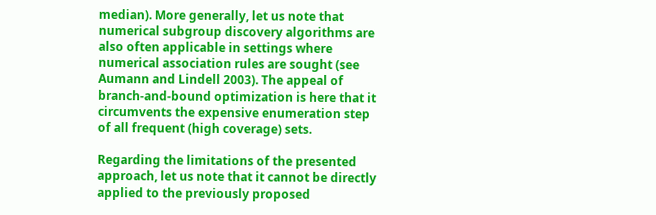median). More generally, let us note that numerical subgroup discovery algorithms are also often applicable in settings where numerical association rules are sought (see Aumann and Lindell 2003). The appeal of branch-and-bound optimization is here that it circumvents the expensive enumeration step of all frequent (high coverage) sets.

Regarding the limitations of the presented approach, let us note that it cannot be directly applied to the previously proposed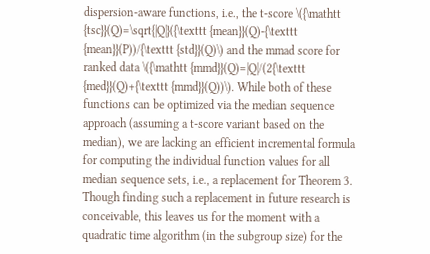dispersion-aware functions, i.e., the t-score \({\mathtt {tsc}}(Q)=\sqrt{|Q|}({\texttt {mean}}(Q)-{\texttt {mean}}(P))/{\texttt {std}}(Q)\) and the mmad score for ranked data \({\mathtt {mmd}}(Q)=|Q|/(2{\texttt {med}}(Q)+{\texttt {mmd}}(Q))\). While both of these functions can be optimized via the median sequence approach (assuming a t-score variant based on the median), we are lacking an efficient incremental formula for computing the individual function values for all median sequence sets, i.e., a replacement for Theorem 3. Though finding such a replacement in future research is conceivable, this leaves us for the moment with a quadratic time algorithm (in the subgroup size) for the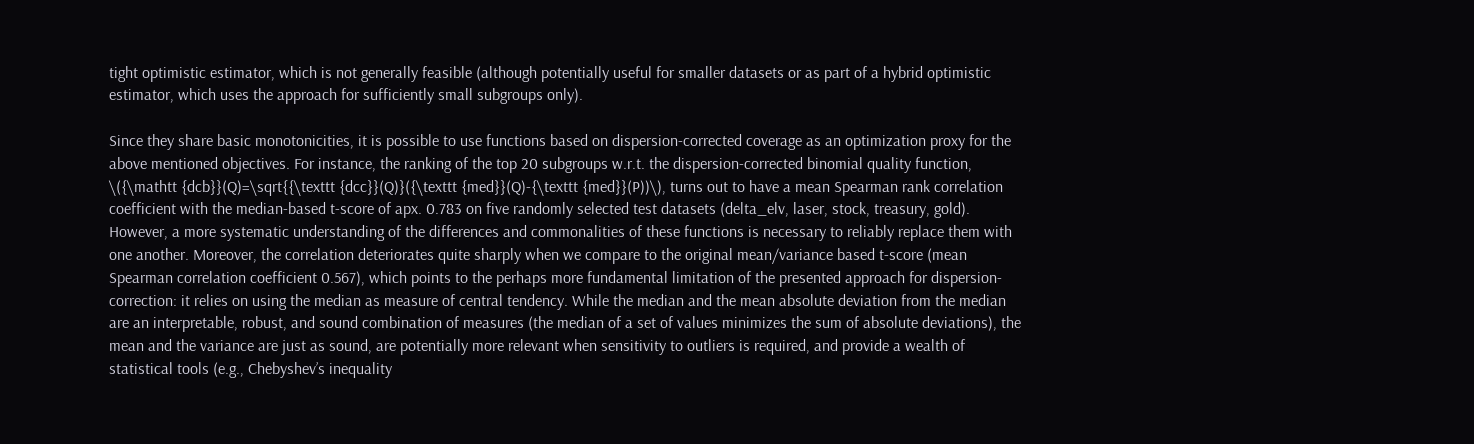tight optimistic estimator, which is not generally feasible (although potentially useful for smaller datasets or as part of a hybrid optimistic estimator, which uses the approach for sufficiently small subgroups only).

Since they share basic monotonicities, it is possible to use functions based on dispersion-corrected coverage as an optimization proxy for the above mentioned objectives. For instance, the ranking of the top 20 subgroups w.r.t. the dispersion-corrected binomial quality function, \({\mathtt {dcb}}(Q)=\sqrt{{\texttt {dcc}}(Q)}({\texttt {med}}(Q)-{\texttt {med}}(P))\), turns out to have a mean Spearman rank correlation coefficient with the median-based t-score of apx. 0.783 on five randomly selected test datasets (delta_elv, laser, stock, treasury, gold). However, a more systematic understanding of the differences and commonalities of these functions is necessary to reliably replace them with one another. Moreover, the correlation deteriorates quite sharply when we compare to the original mean/variance based t-score (mean Spearman correlation coefficient 0.567), which points to the perhaps more fundamental limitation of the presented approach for dispersion-correction: it relies on using the median as measure of central tendency. While the median and the mean absolute deviation from the median are an interpretable, robust, and sound combination of measures (the median of a set of values minimizes the sum of absolute deviations), the mean and the variance are just as sound, are potentially more relevant when sensitivity to outliers is required, and provide a wealth of statistical tools (e.g., Chebyshev’s inequality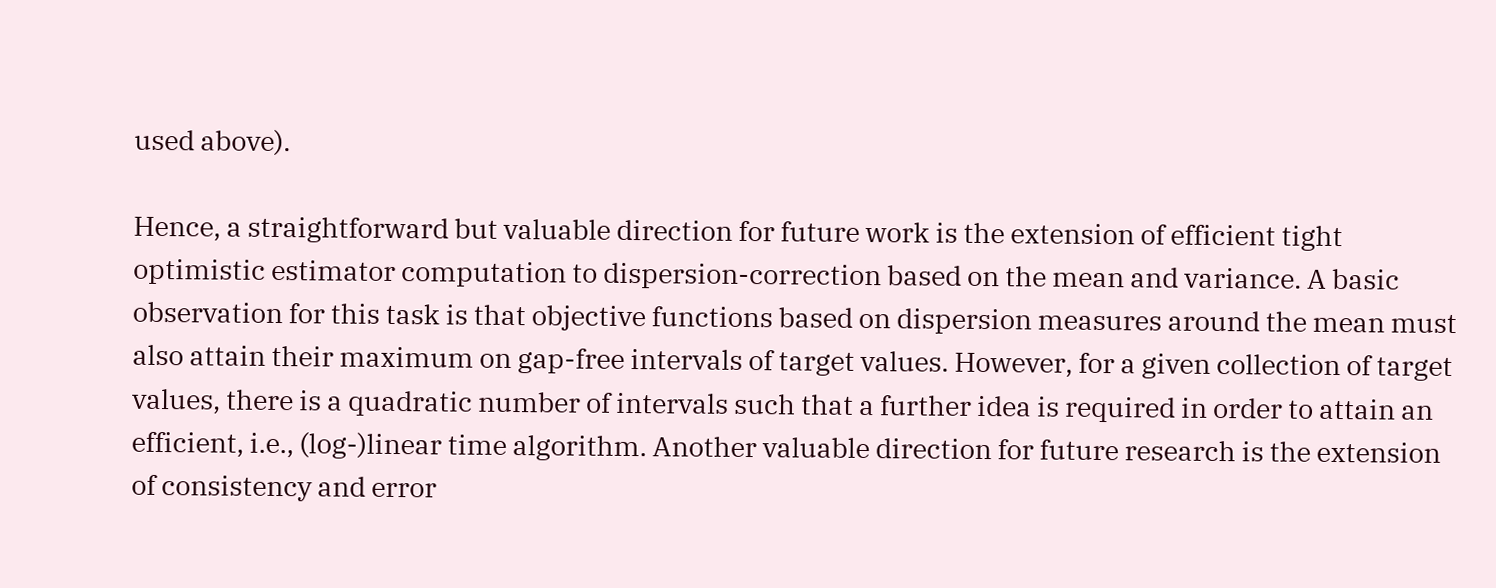used above).

Hence, a straightforward but valuable direction for future work is the extension of efficient tight optimistic estimator computation to dispersion-correction based on the mean and variance. A basic observation for this task is that objective functions based on dispersion measures around the mean must also attain their maximum on gap-free intervals of target values. However, for a given collection of target values, there is a quadratic number of intervals such that a further idea is required in order to attain an efficient, i.e., (log-)linear time algorithm. Another valuable direction for future research is the extension of consistency and error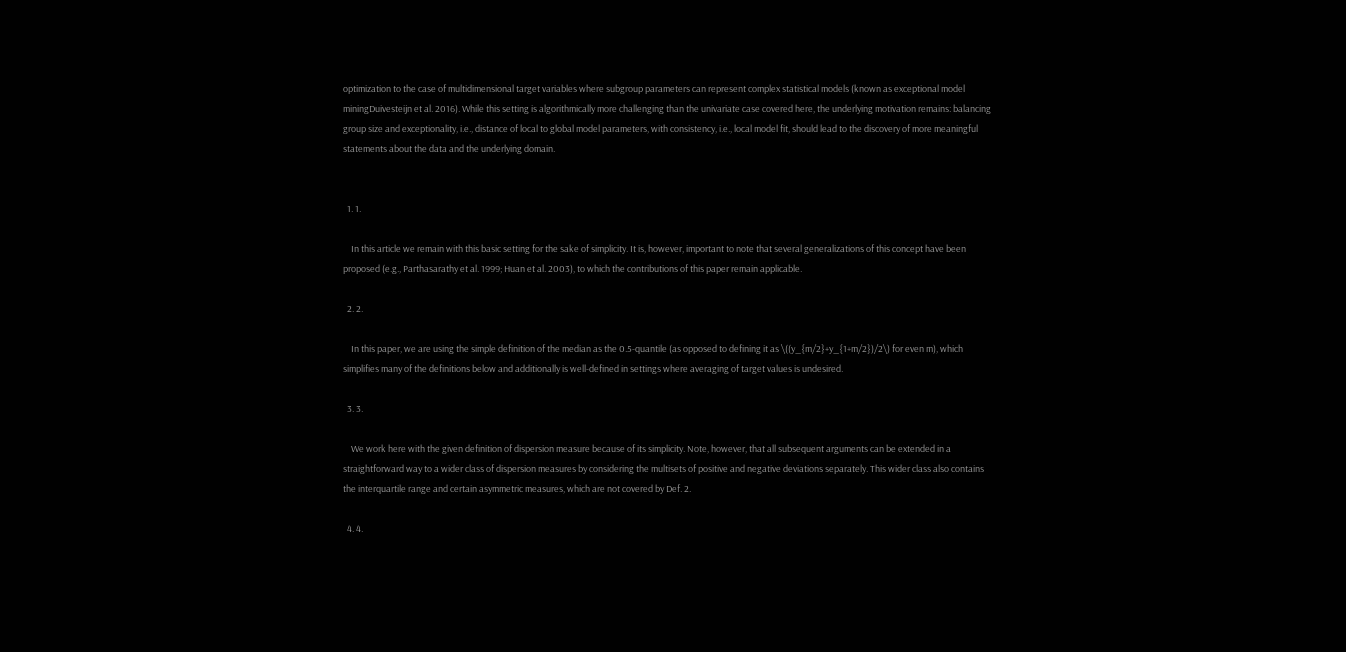optimization to the case of multidimensional target variables where subgroup parameters can represent complex statistical models (known as exceptional model miningDuivesteijn et al. 2016). While this setting is algorithmically more challenging than the univariate case covered here, the underlying motivation remains: balancing group size and exceptionality, i.e., distance of local to global model parameters, with consistency, i.e., local model fit, should lead to the discovery of more meaningful statements about the data and the underlying domain.


  1. 1.

    In this article we remain with this basic setting for the sake of simplicity. It is, however, important to note that several generalizations of this concept have been proposed (e.g., Parthasarathy et al. 1999; Huan et al. 2003), to which the contributions of this paper remain applicable.

  2. 2.

    In this paper, we are using the simple definition of the median as the 0.5-quantile (as opposed to defining it as \((y_{m/2}+y_{1+m/2})/2\) for even m), which simplifies many of the definitions below and additionally is well-defined in settings where averaging of target values is undesired.

  3. 3.

    We work here with the given definition of dispersion measure because of its simplicity. Note, however, that all subsequent arguments can be extended in a straightforward way to a wider class of dispersion measures by considering the multisets of positive and negative deviations separately. This wider class also contains the interquartile range and certain asymmetric measures, which are not covered by Def. 2.

  4. 4.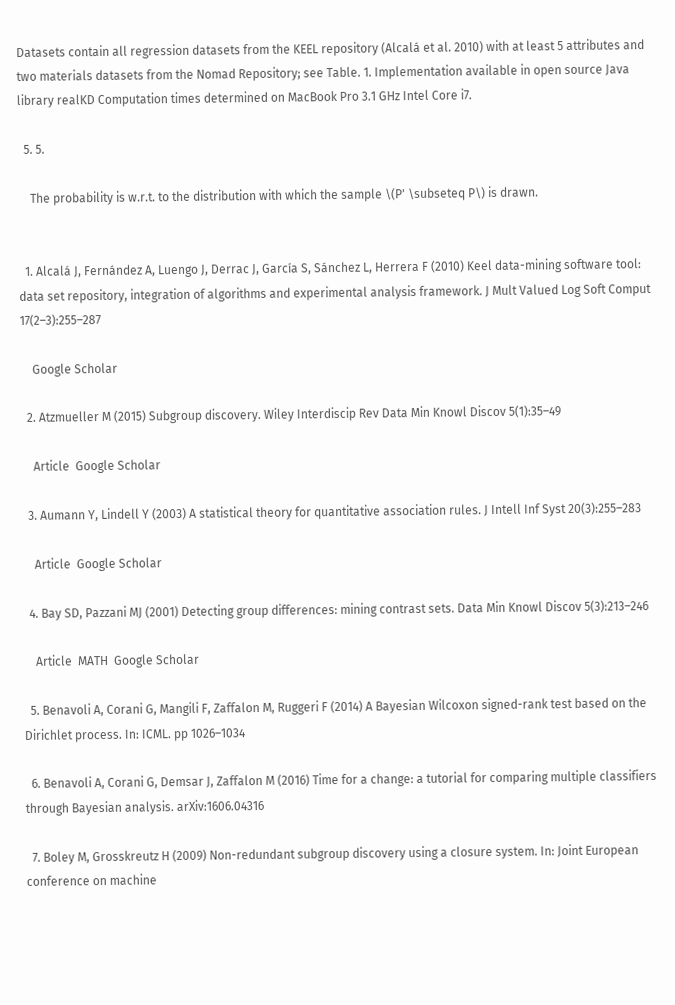Datasets contain all regression datasets from the KEEL repository (Alcalá et al. 2010) with at least 5 attributes and two materials datasets from the Nomad Repository; see Table. 1. Implementation available in open source Java library realKD Computation times determined on MacBook Pro 3.1 GHz Intel Core i7.

  5. 5.

    The probability is w.r.t. to the distribution with which the sample \(P' \subseteq P\) is drawn.


  1. Alcalá J, Fernández A, Luengo J, Derrac J, García S, Sánchez L, Herrera F (2010) Keel data-mining software tool: data set repository, integration of algorithms and experimental analysis framework. J Mult Valued Log Soft Comput 17(2–3):255–287

    Google Scholar

  2. Atzmueller M (2015) Subgroup discovery. Wiley Interdiscip Rev Data Min Knowl Discov 5(1):35–49

    Article  Google Scholar

  3. Aumann Y, Lindell Y (2003) A statistical theory for quantitative association rules. J Intell Inf Syst 20(3):255–283

    Article  Google Scholar

  4. Bay SD, Pazzani MJ (2001) Detecting group differences: mining contrast sets. Data Min Knowl Discov 5(3):213–246

    Article  MATH  Google Scholar

  5. Benavoli A, Corani G, Mangili F, Zaffalon M, Ruggeri F (2014) A Bayesian Wilcoxon signed-rank test based on the Dirichlet process. In: ICML. pp 1026–1034

  6. Benavoli A, Corani G, Demsar J, Zaffalon M (2016) Time for a change: a tutorial for comparing multiple classifiers through Bayesian analysis. arXiv:1606.04316

  7. Boley M, Grosskreutz H (2009) Non-redundant subgroup discovery using a closure system. In: Joint European conference on machine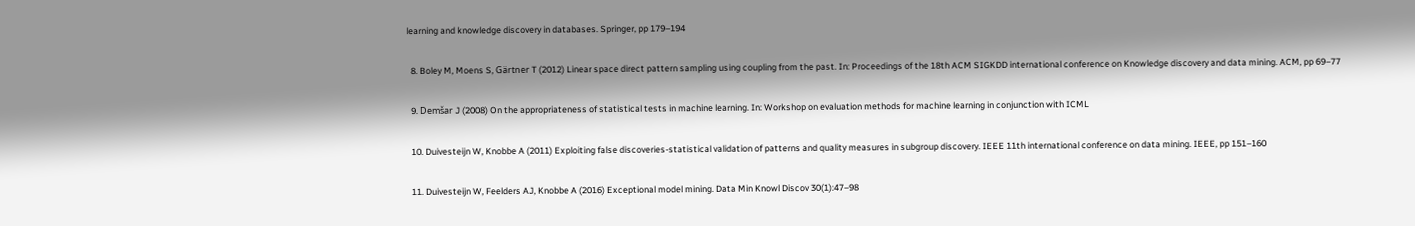learning and knowledge discovery in databases. Springer, pp 179–194

  8. Boley M, Moens S, Gärtner T (2012) Linear space direct pattern sampling using coupling from the past. In: Proceedings of the 18th ACM SIGKDD international conference on Knowledge discovery and data mining. ACM, pp 69–77

  9. Demšar J (2008) On the appropriateness of statistical tests in machine learning. In: Workshop on evaluation methods for machine learning in conjunction with ICML

  10. Duivesteijn W, Knobbe A (2011) Exploiting false discoveries-statistical validation of patterns and quality measures in subgroup discovery. IEEE 11th international conference on data mining. IEEE, pp 151–160

  11. Duivesteijn W, Feelders AJ, Knobbe A (2016) Exceptional model mining. Data Min Knowl Discov 30(1):47–98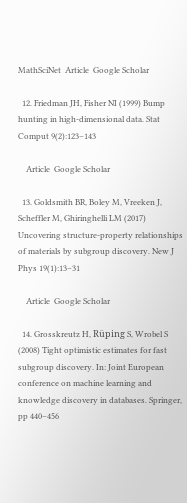MathSciNet  Article  Google Scholar

  12. Friedman JH, Fisher NI (1999) Bump hunting in high-dimensional data. Stat Comput 9(2):123–143

    Article  Google Scholar

  13. Goldsmith BR, Boley M, Vreeken J, Scheffler M, Ghiringhelli LM (2017) Uncovering structure-property relationships of materials by subgroup discovery. New J Phys 19(1):13–31

    Article  Google Scholar

  14. Grosskreutz H, Rüping S, Wrobel S (2008) Tight optimistic estimates for fast subgroup discovery. In: Joint European conference on machine learning and knowledge discovery in databases. Springer, pp 440–456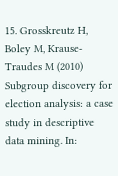15. Grosskreutz H, Boley M, Krause-Traudes M (2010) Subgroup discovery for election analysis: a case study in descriptive data mining. In: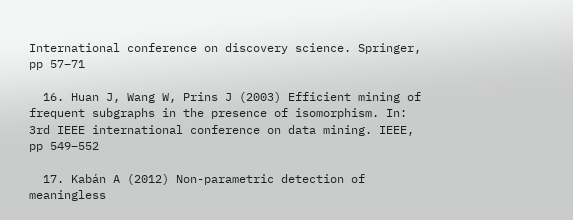International conference on discovery science. Springer, pp 57–71

  16. Huan J, Wang W, Prins J (2003) Efficient mining of frequent subgraphs in the presence of isomorphism. In: 3rd IEEE international conference on data mining. IEEE, pp 549–552

  17. Kabán A (2012) Non-parametric detection of meaningless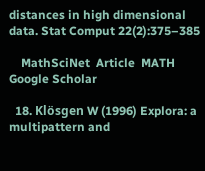distances in high dimensional data. Stat Comput 22(2):375–385

    MathSciNet  Article  MATH  Google Scholar

  18. Klösgen W (1996) Explora: a multipattern and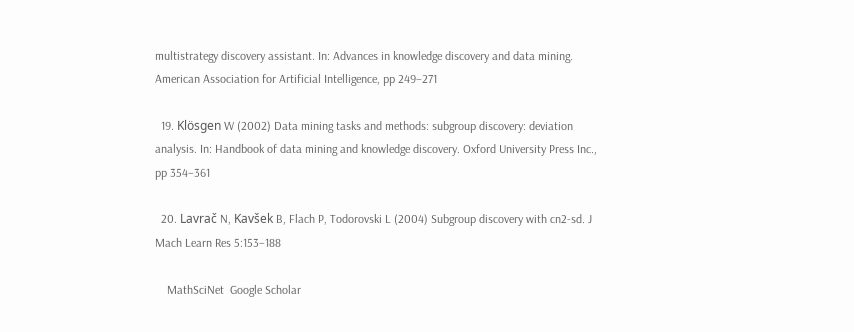multistrategy discovery assistant. In: Advances in knowledge discovery and data mining. American Association for Artificial Intelligence, pp 249–271

  19. Klösgen W (2002) Data mining tasks and methods: subgroup discovery: deviation analysis. In: Handbook of data mining and knowledge discovery. Oxford University Press Inc., pp 354–361

  20. Lavrač N, Kavšek B, Flach P, Todorovski L (2004) Subgroup discovery with cn2-sd. J Mach Learn Res 5:153–188

    MathSciNet  Google Scholar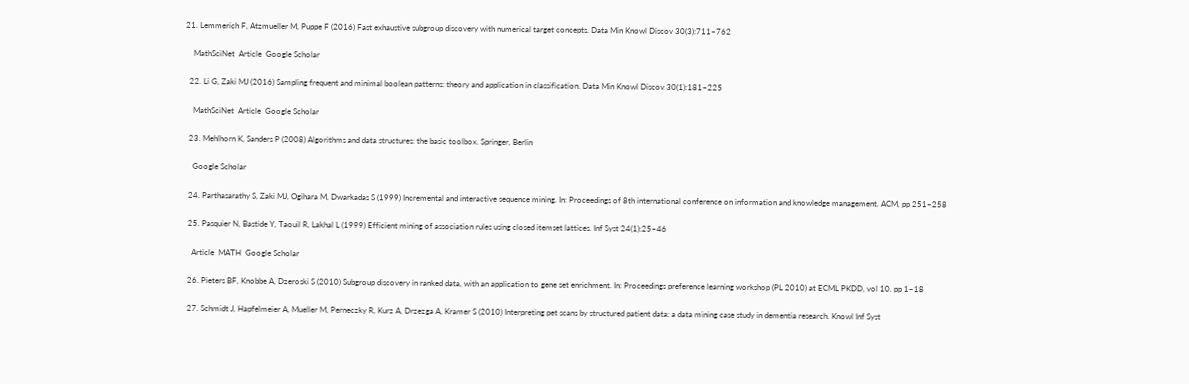21. Lemmerich F, Atzmueller M, Puppe F (2016) Fast exhaustive subgroup discovery with numerical target concepts. Data Min Knowl Discov 30(3):711–762

    MathSciNet  Article  Google Scholar

  22. Li G, Zaki MJ (2016) Sampling frequent and minimal boolean patterns: theory and application in classification. Data Min Knowl Discov 30(1):181–225

    MathSciNet  Article  Google Scholar

  23. Mehlhorn K, Sanders P (2008) Algorithms and data structures: the basic toolbox. Springer, Berlin

    Google Scholar

  24. Parthasarathy S, Zaki MJ, Ogihara M, Dwarkadas S (1999) Incremental and interactive sequence mining. In: Proceedings of 8th international conference on information and knowledge management. ACM, pp 251–258

  25. Pasquier N, Bastide Y, Taouil R, Lakhal L (1999) Efficient mining of association rules using closed itemset lattices. Inf Syst 24(1):25–46

    Article  MATH  Google Scholar

  26. Pieters BF, Knobbe A, Dzeroski S (2010) Subgroup discovery in ranked data, with an application to gene set enrichment. In: Proceedings preference learning workshop (PL 2010) at ECML PKDD, vol 10. pp 1–18

  27. Schmidt J, Hapfelmeier A, Mueller M, Perneczky R, Kurz A, Drzezga A, Kramer S (2010) Interpreting pet scans by structured patient data: a data mining case study in dementia research. Knowl Inf Syst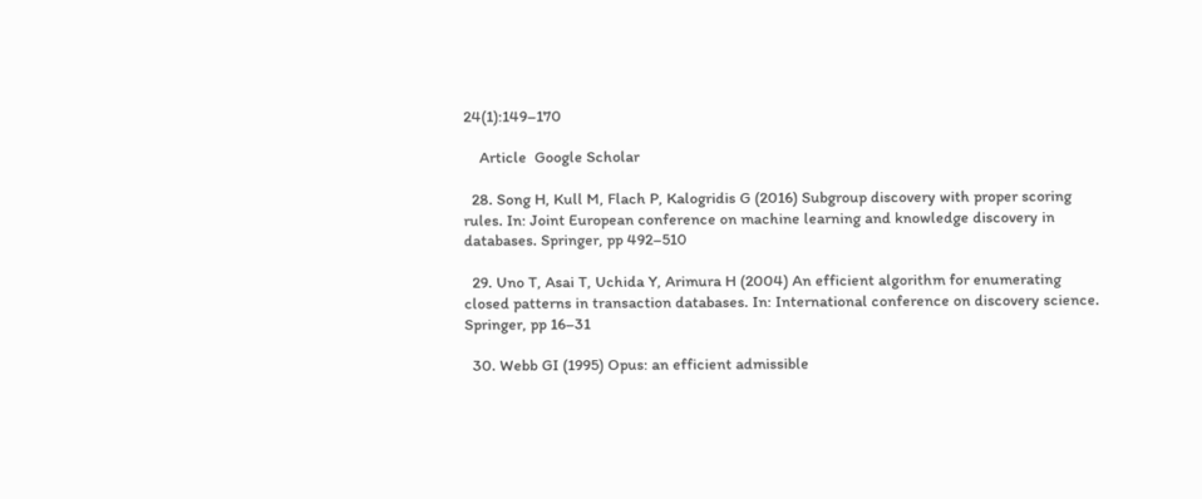24(1):149–170

    Article  Google Scholar

  28. Song H, Kull M, Flach P, Kalogridis G (2016) Subgroup discovery with proper scoring rules. In: Joint European conference on machine learning and knowledge discovery in databases. Springer, pp 492–510

  29. Uno T, Asai T, Uchida Y, Arimura H (2004) An efficient algorithm for enumerating closed patterns in transaction databases. In: International conference on discovery science. Springer, pp 16–31

  30. Webb GI (1995) Opus: an efficient admissible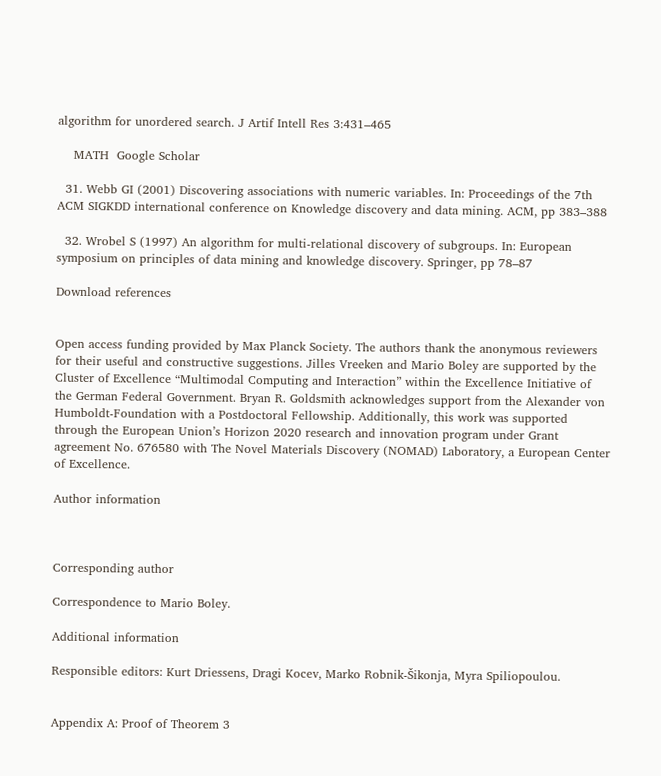algorithm for unordered search. J Artif Intell Res 3:431–465

    MATH  Google Scholar

  31. Webb GI (2001) Discovering associations with numeric variables. In: Proceedings of the 7th ACM SIGKDD international conference on Knowledge discovery and data mining. ACM, pp 383–388

  32. Wrobel S (1997) An algorithm for multi-relational discovery of subgroups. In: European symposium on principles of data mining and knowledge discovery. Springer, pp 78–87

Download references


Open access funding provided by Max Planck Society. The authors thank the anonymous reviewers for their useful and constructive suggestions. Jilles Vreeken and Mario Boley are supported by the Cluster of Excellence “Multimodal Computing and Interaction” within the Excellence Initiative of the German Federal Government. Bryan R. Goldsmith acknowledges support from the Alexander von Humboldt-Foundation with a Postdoctoral Fellowship. Additionally, this work was supported through the European Union’s Horizon 2020 research and innovation program under Grant agreement No. 676580 with The Novel Materials Discovery (NOMAD) Laboratory, a European Center of Excellence.

Author information



Corresponding author

Correspondence to Mario Boley.

Additional information

Responsible editors: Kurt Driessens, Dragi Kocev, Marko Robnik-Šikonja, Myra Spiliopoulou.


Appendix A: Proof of Theorem 3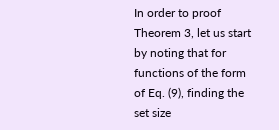In order to proof Theorem 3, let us start by noting that for functions of the form of Eq. (9), finding the set size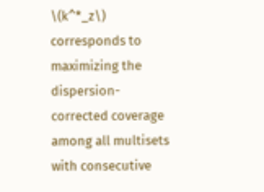\(k^*_z\) corresponds to maximizing the dispersion-corrected coverage among all multisets with consecutive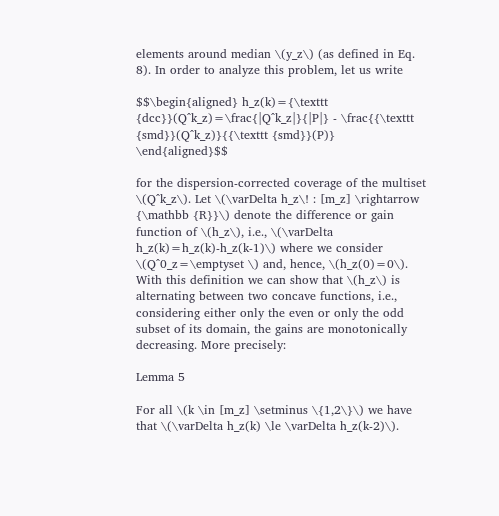elements around median \(y_z\) (as defined in Eq. 8). In order to analyze this problem, let us write

$$\begin{aligned} h_z(k)={\texttt {dcc}}(Q^k_z)=\frac{|Q^k_z|}{|P|} - \frac{{\texttt {smd}}(Q^k_z)}{{\texttt {smd}}(P)} \end{aligned}$$

for the dispersion-corrected coverage of the multiset \(Q^k_z\). Let \(\varDelta h_z\! : [m_z] \rightarrow {\mathbb {R}}\) denote the difference or gain function of \(h_z\), i.e., \(\varDelta h_z(k)=h_z(k)-h_z(k-1)\) where we consider \(Q^0_z=\emptyset \) and, hence, \(h_z(0)=0\). With this definition we can show that \(h_z\) is alternating between two concave functions, i.e., considering either only the even or only the odd subset of its domain, the gains are monotonically decreasing. More precisely:

Lemma 5

For all \(k \in [m_z] \setminus \{1,2\}\) we have that \(\varDelta h_z(k) \le \varDelta h_z(k-2)\).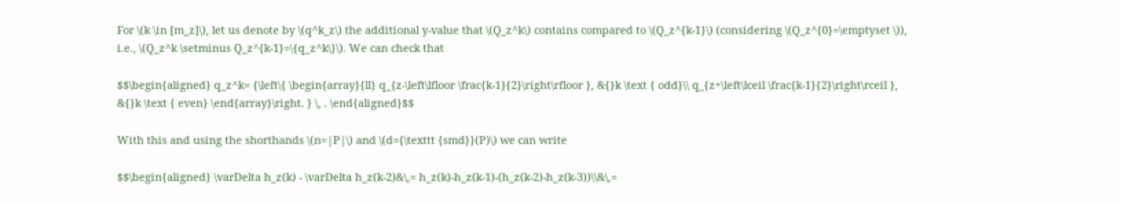For \(k \in [m_z]\), let us denote by \(q^k_z\) the additional y-value that \(Q_z^k\) contains compared to \(Q_z^{k-1}\) (considering \(Q_z^{0}=\emptyset \)), i.e., \(Q_z^k \setminus Q_z^{k-1}=\{q_z^k\}\). We can check that

$$\begin{aligned} q_z^k= {\left\{ \begin{array}{ll} q_{z-\left\lfloor \frac{k-1}{2}\right\rfloor }, &{}k \text { odd}\\ q_{z+\left\lceil \frac{k-1}{2}\right\rceil }, &{}k \text { even} \end{array}\right. } \, . \end{aligned}$$

With this and using the shorthands \(n=|P|\) and \(d={\texttt {smd}}(P)\) we can write

$$\begin{aligned} \varDelta h_z(k) - \varDelta h_z(k-2)&\,= h_z(k)-h_z(k-1)-(h_z(k-2)-h_z(k-3))\\&\,=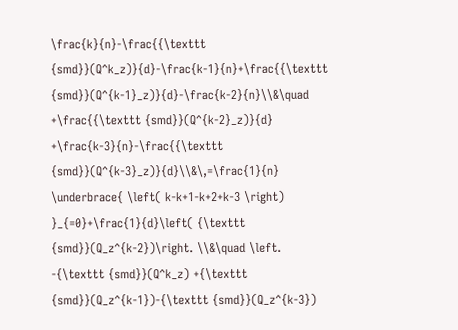\frac{k}{n}-\frac{{\texttt {smd}}(Q^k_z)}{d}-\frac{k-1}{n}+\frac{{\texttt {smd}}(Q^{k-1}_z)}{d}-\frac{k-2}{n}\\&\quad +\frac{{\texttt {smd}}(Q^{k-2}_z)}{d} +\frac{k-3}{n}-\frac{{\texttt {smd}}(Q^{k-3}_z)}{d}\\&\,=\frac{1}{n} \underbrace{ \left( k-k+1-k+2+k-3 \right) }_{=0}+\frac{1}{d}\left( {\texttt {smd}}(Q_z^{k-2})\right. \\&\quad \left. -{\texttt {smd}}(Q^k_z) +{\texttt {smd}}(Q_z^{k-1})-{\texttt {smd}}(Q_z^{k-3})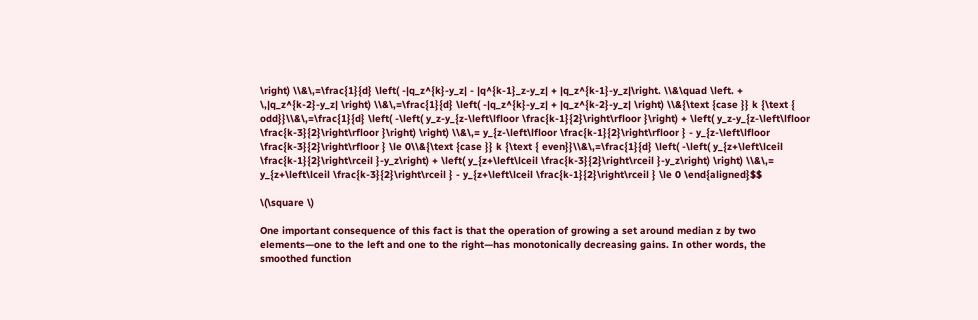\right) \\&\,=\frac{1}{d} \left( -|q_z^{k}-y_z| - |q^{k-1}_z-y_z| + |q_z^{k-1}-y_z|\right. \\&\quad \left. + \,|q_z^{k-2}-y_z| \right) \\&\,=\frac{1}{d} \left( -|q_z^{k}-y_z| + |q_z^{k-2}-y_z| \right) \\&{\text {case }} k {\text { odd}}\\&\,=\frac{1}{d} \left( -\left( y_z-y_{z-\left\lfloor \frac{k-1}{2}\right\rfloor }\right) + \left( y_z-y_{z-\left\lfloor \frac{k-3}{2}\right\rfloor }\right) \right) \\&\,= y_{z-\left\lfloor \frac{k-1}{2}\right\rfloor } - y_{z-\left\lfloor \frac{k-3}{2}\right\rfloor } \le 0\\&{\text {case }} k {\text { even}}\\&\,=\frac{1}{d} \left( -\left( y_{z+\left\lceil \frac{k-1}{2}\right\rceil }-y_z\right) + \left( y_{z+\left\lceil \frac{k-3}{2}\right\rceil }-y_z\right) \right) \\&\,= y_{z+\left\lceil \frac{k-3}{2}\right\rceil } - y_{z+\left\lceil \frac{k-1}{2}\right\rceil } \le 0 \end{aligned}$$

\(\square \)

One important consequence of this fact is that the operation of growing a set around median z by two elements—one to the left and one to the right—has monotonically decreasing gains. In other words, the smoothed function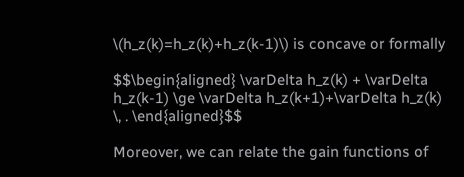\(h_z(k)=h_z(k)+h_z(k-1)\) is concave or formally

$$\begin{aligned} \varDelta h_z(k) + \varDelta h_z(k-1) \ge \varDelta h_z(k+1)+\varDelta h_z(k) \, . \end{aligned}$$

Moreover, we can relate the gain functions of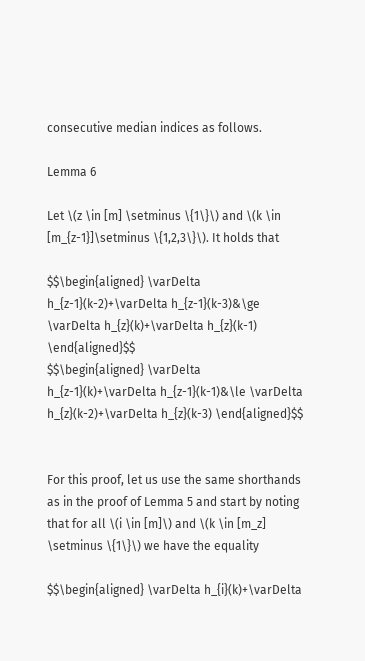consecutive median indices as follows.

Lemma 6

Let \(z \in [m] \setminus \{1\}\) and \(k \in [m_{z-1}]\setminus \{1,2,3\}\). It holds that

$$\begin{aligned} \varDelta h_{z-1}(k-2)+\varDelta h_{z-1}(k-3)&\ge \varDelta h_{z}(k)+\varDelta h_{z}(k-1) \end{aligned}$$
$$\begin{aligned} \varDelta h_{z-1}(k)+\varDelta h_{z-1}(k-1)&\le \varDelta h_{z}(k-2)+\varDelta h_{z}(k-3) \end{aligned}$$


For this proof, let us use the same shorthands as in the proof of Lemma 5 and start by noting that for all \(i \in [m]\) and \(k \in [m_z] \setminus \{1\}\) we have the equality

$$\begin{aligned} \varDelta h_{i}(k)+\varDelta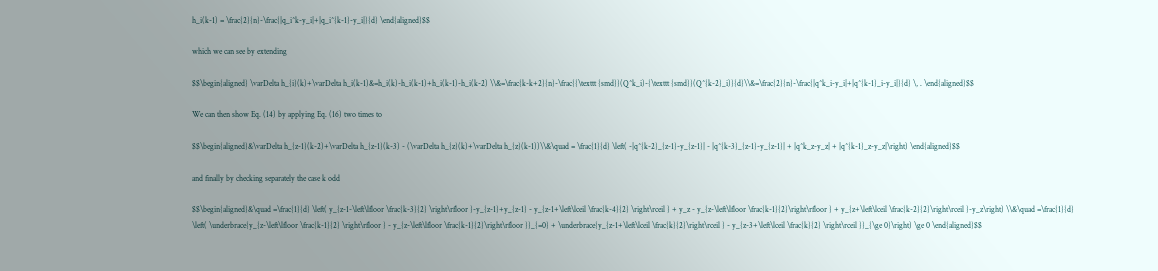h_i(k-1) = \frac{2}{n}-\frac{|q_i^k-y_i|+|q_i^{k-1}-y_i|}{d} \end{aligned}$$

which we can see by extending

$$\begin{aligned} \varDelta h_{i}(k)+\varDelta h_i(k-1)&=h_i(k)-h_i(k-1)+h_i(k-1)-h_i(k-2) \\&=\frac{k-k+2}{n}-\frac{{\texttt {smd}}(Q^k_i)-{\texttt {smd}}(Q^{k-2}_i)}{d}\\&=\frac{2}{n}-\frac{|q^k_i-y_i|+|q^{k-1}_i-y_i|}{d} \, . \end{aligned}$$

We can then show Eq. (14) by applying Eq. (16) two times to

$$\begin{aligned}&\varDelta h_{z-1}(k-2)+\varDelta h_{z-1}(k-3) - (\varDelta h_{z}(k)+\varDelta h_{z}(k-1))\\&\quad = \frac{1}{d} \left( -|q^{k-2}_{z-1}-y_{z-1}| - |q^{k-3}_{z-1}-y_{z-1}| + |q^k_z-y_z| + |q^{k-1}_z-y_z|\right) \end{aligned}$$

and finally by checking separately the case k odd

$$\begin{aligned}&\quad =\frac{1}{d} \left( y_{z-1-\left\lfloor \frac{k-3}{2} \right\rfloor }-y_{z-1}+y_{z-1} - y_{z-1+\left\lceil \frac{k-4}{2} \right\rceil } + y_z - y_{z-\left\lfloor \frac{k-1}{2}\right\rfloor } + y_{z+\left\lceil \frac{k-2}{2}\right\rceil }-y_z\right) \\&\quad =\frac{1}{d} \left( \underbrace{y_{z-\left\lfloor \frac{k-1}{2} \right\rfloor } - y_{z-\left\lfloor \frac{k-1}{2}\right\rfloor }}_{=0} + \underbrace{y_{z-1+\left\lceil \frac{k}{2}\right\rceil } - y_{z-3+\left\lceil \frac{k}{2} \right\rceil }}_{\ge 0}\right) \ge 0 \end{aligned}$$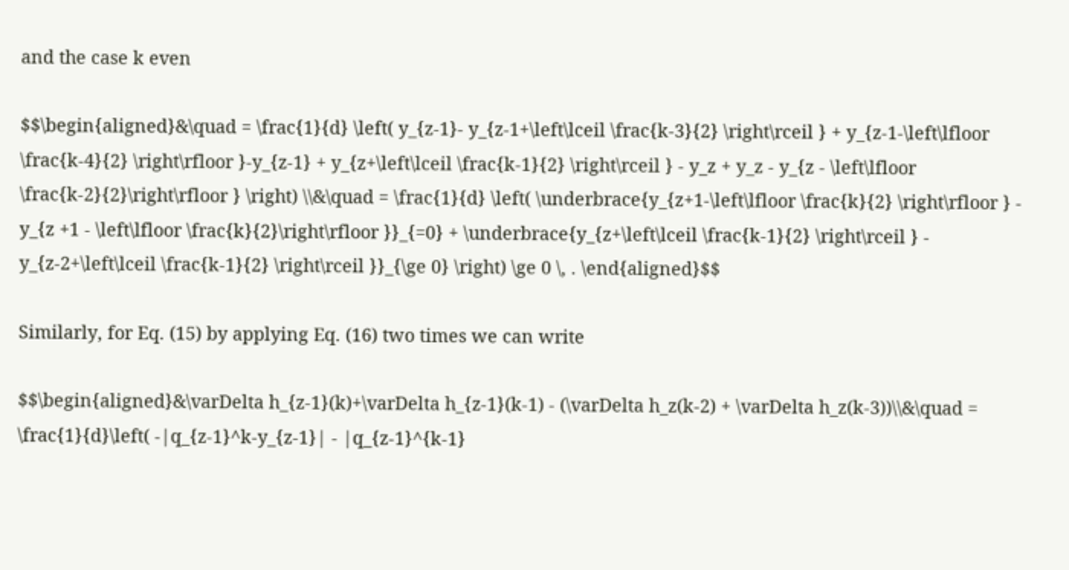and the case k even

$$\begin{aligned}&\quad = \frac{1}{d} \left( y_{z-1}- y_{z-1+\left\lceil \frac{k-3}{2} \right\rceil } + y_{z-1-\left\lfloor \frac{k-4}{2} \right\rfloor }-y_{z-1} + y_{z+\left\lceil \frac{k-1}{2} \right\rceil } - y_z + y_z - y_{z - \left\lfloor \frac{k-2}{2}\right\rfloor } \right) \\&\quad = \frac{1}{d} \left( \underbrace{y_{z+1-\left\lfloor \frac{k}{2} \right\rfloor } - y_{z +1 - \left\lfloor \frac{k}{2}\right\rfloor }}_{=0} + \underbrace{y_{z+\left\lceil \frac{k-1}{2} \right\rceil } - y_{z-2+\left\lceil \frac{k-1}{2} \right\rceil }}_{\ge 0} \right) \ge 0 \, . \end{aligned}$$

Similarly, for Eq. (15) by applying Eq. (16) two times we can write

$$\begin{aligned}&\varDelta h_{z-1}(k)+\varDelta h_{z-1}(k-1) - (\varDelta h_z(k-2) + \varDelta h_z(k-3))\\&\quad = \frac{1}{d}\left( -|q_{z-1}^k-y_{z-1}| - |q_{z-1}^{k-1}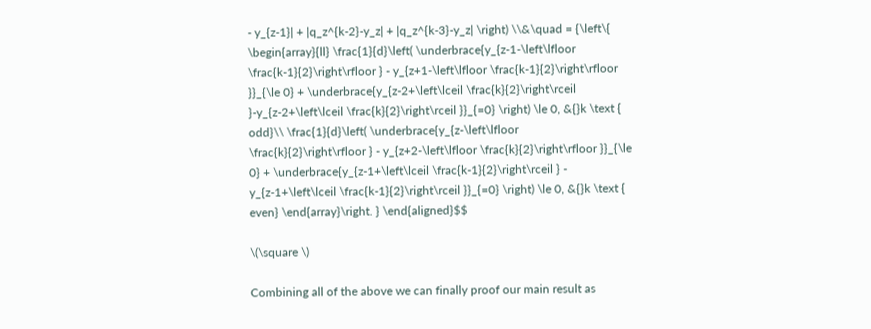- y_{z-1}| + |q_z^{k-2}-y_z| + |q_z^{k-3}-y_z| \right) \\&\quad = {\left\{ \begin{array}{ll} \frac{1}{d}\left( \underbrace{y_{z-1-\left\lfloor \frac{k-1}{2}\right\rfloor } - y_{z+1-\left\lfloor \frac{k-1}{2}\right\rfloor }}_{\le 0} + \underbrace{y_{z-2+\left\lceil \frac{k}{2}\right\rceil }-y_{z-2+\left\lceil \frac{k}{2}\right\rceil }}_{=0} \right) \le 0, &{}k \text { odd}\\ \frac{1}{d}\left( \underbrace{y_{z-\left\lfloor \frac{k}{2}\right\rfloor } - y_{z+2-\left\lfloor \frac{k}{2}\right\rfloor }}_{\le 0} + \underbrace{y_{z-1+\left\lceil \frac{k-1}{2}\right\rceil } - y_{z-1+\left\lceil \frac{k-1}{2}\right\rceil }}_{=0} \right) \le 0, &{}k \text { even} \end{array}\right. } \end{aligned}$$

\(\square \)

Combining all of the above we can finally proof our main result as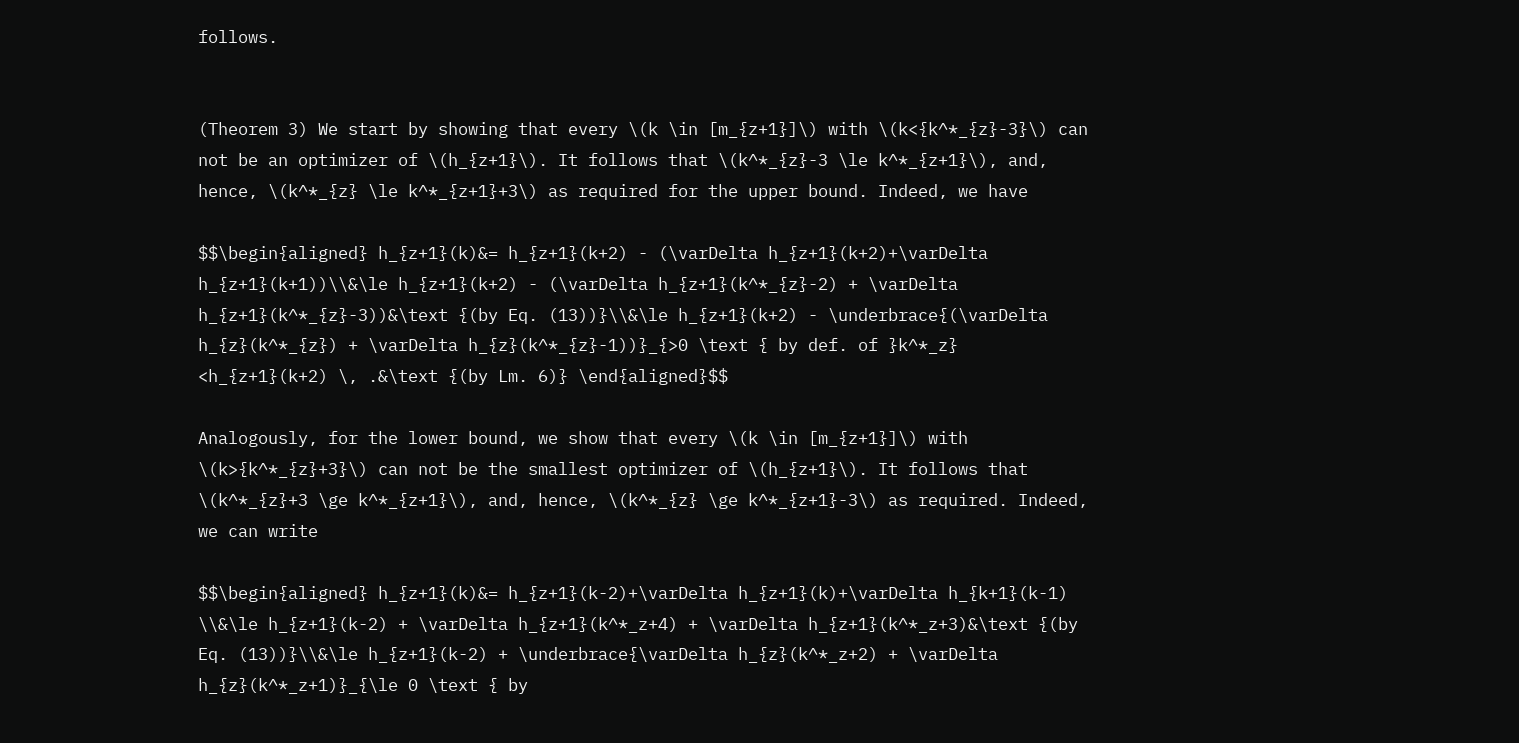follows.


(Theorem 3) We start by showing that every \(k \in [m_{z+1}]\) with \(k<{k^*_{z}-3}\) can not be an optimizer of \(h_{z+1}\). It follows that \(k^*_{z}-3 \le k^*_{z+1}\), and, hence, \(k^*_{z} \le k^*_{z+1}+3\) as required for the upper bound. Indeed, we have

$$\begin{aligned} h_{z+1}(k)&= h_{z+1}(k+2) - (\varDelta h_{z+1}(k+2)+\varDelta h_{z+1}(k+1))\\&\le h_{z+1}(k+2) - (\varDelta h_{z+1}(k^*_{z}-2) + \varDelta h_{z+1}(k^*_{z}-3))&\text {(by Eq. (13))}\\&\le h_{z+1}(k+2) - \underbrace{(\varDelta h_{z}(k^*_{z}) + \varDelta h_{z}(k^*_{z}-1))}_{>0 \text { by def. of }k^*_z} <h_{z+1}(k+2) \, .&\text {(by Lm. 6)} \end{aligned}$$

Analogously, for the lower bound, we show that every \(k \in [m_{z+1}]\) with \(k>{k^*_{z}+3}\) can not be the smallest optimizer of \(h_{z+1}\). It follows that \(k^*_{z}+3 \ge k^*_{z+1}\), and, hence, \(k^*_{z} \ge k^*_{z+1}-3\) as required. Indeed, we can write

$$\begin{aligned} h_{z+1}(k)&= h_{z+1}(k-2)+\varDelta h_{z+1}(k)+\varDelta h_{k+1}(k-1) \\&\le h_{z+1}(k-2) + \varDelta h_{z+1}(k^*_z+4) + \varDelta h_{z+1}(k^*_z+3)&\text {(by Eq. (13))}\\&\le h_{z+1}(k-2) + \underbrace{\varDelta h_{z}(k^*_z+2) + \varDelta h_{z}(k^*_z+1)}_{\le 0 \text { by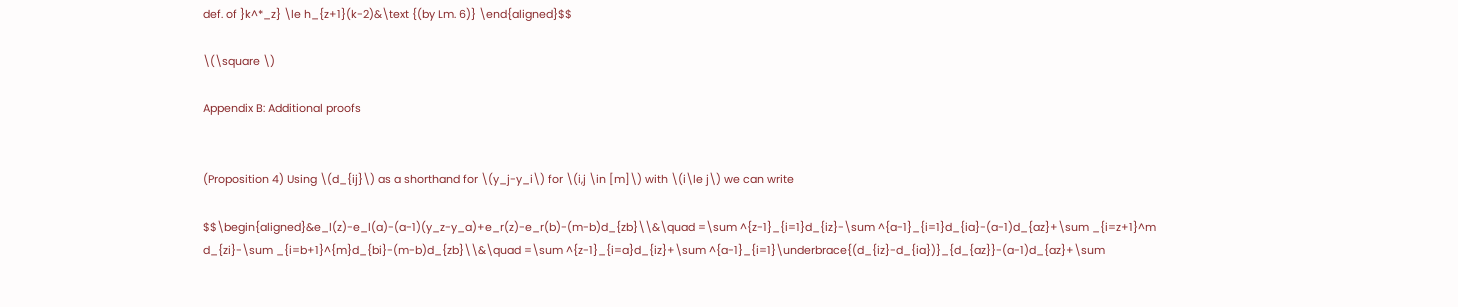def. of }k^*_z} \le h_{z+1}(k-2)&\text {(by Lm. 6)} \end{aligned}$$

\(\square \)

Appendix B: Additional proofs


(Proposition 4) Using \(d_{ij}\) as a shorthand for \(y_j-y_i\) for \(i,j \in [m]\) with \(i\le j\) we can write

$$\begin{aligned}&e_l(z)-e_l(a)-(a-1)(y_z-y_a)+e_r(z)-e_r(b)-(m-b)d_{zb}\\&\quad =\sum ^{z-1}_{i=1}d_{iz}-\sum ^{a-1}_{i=1}d_{ia}-(a-1)d_{az}+\sum _{i=z+1}^m d_{zi}-\sum _{i=b+1}^{m}d_{bi}-(m-b)d_{zb}\\&\quad =\sum ^{z-1}_{i=a}d_{iz}+\sum ^{a-1}_{i=1}\underbrace{(d_{iz}-d_{ia})}_{d_{az}}-(a-1)d_{az}+\sum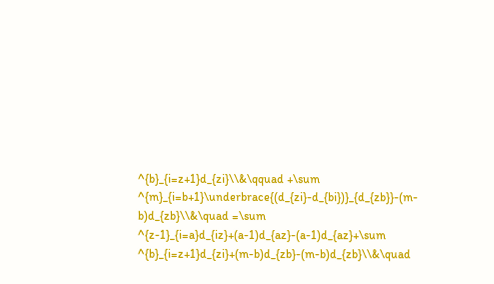^{b}_{i=z+1}d_{zi}\\&\qquad +\sum ^{m}_{i=b+1}\underbrace{(d_{zi}-d_{bi})}_{d_{zb}}-(m-b)d_{zb}\\&\quad =\sum ^{z-1}_{i=a}d_{iz}+(a-1)d_{az}-(a-1)d_{az}+\sum ^{b}_{i=z+1}d_{zi}+(m-b)d_{zb}-(m-b)d_{zb}\\&\quad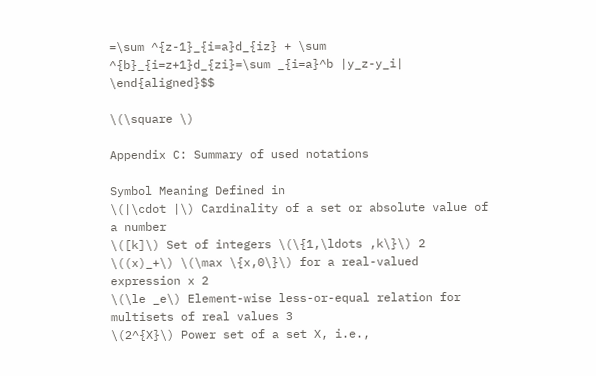=\sum ^{z-1}_{i=a}d_{iz} + \sum ^{b}_{i=z+1}d_{zi}=\sum _{i=a}^b |y_z-y_i| \end{aligned}$$

\(\square \)

Appendix C: Summary of used notations

Symbol Meaning Defined in
\(|\cdot |\) Cardinality of a set or absolute value of a number
\([k]\) Set of integers \(\{1,\ldots ,k\}\) 2
\((x)_+\) \(\max \{x,0\}\) for a real-valued expression x 2
\(\le _e\) Element-wise less-or-equal relation for multisets of real values 3
\(2^{X}\) Power set of a set X, i.e.,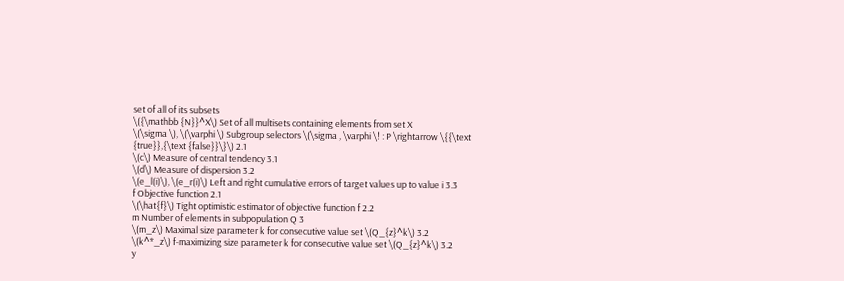set of all of its subsets
\({\mathbb {N}}^X\) Set of all multisets containing elements from set X
\(\sigma \), \(\varphi \) Subgroup selectors \(\sigma , \varphi \! : P \rightarrow \{{\text {true}},{\text {false}}\}\) 2.1
\(c\) Measure of central tendency 3.1
\(d\) Measure of dispersion 3.2
\(e_l(i)\), \(e_r(i)\) Left and right cumulative errors of target values up to value i 3.3
f Objective function 2.1
\(\hat{f}\) Tight optimistic estimator of objective function f 2.2
m Number of elements in subpopulation Q 3
\(m_z\) Maximal size parameter k for consecutive value set \(Q_{z}^k\) 3.2
\(k^*_z\) f-maximizing size parameter k for consecutive value set \(Q_{z}^k\) 3.2
y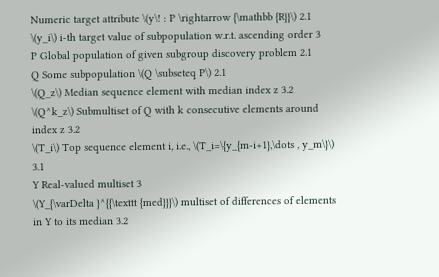Numeric target attribute \(y\! : P \rightarrow {\mathbb {R}}\) 2.1
\(y_i\) i-th target value of subpopulation w.r.t. ascending order 3
P Global population of given subgroup discovery problem 2.1
Q Some subpopulation \(Q \subseteq P\) 2.1
\(Q_z\) Median sequence element with median index z 3.2
\(Q^k_z\) Submultiset of Q with k consecutive elements around index z 3.2
\(T_i\) Top sequence element i, i.e., \(T_i=\{y_{m-i+1},\dots , y_m\}\) 3.1
Y Real-valued multiset 3
\(Y_{\varDelta }^{{\texttt {med}}}\) multiset of differences of elements in Y to its median 3.2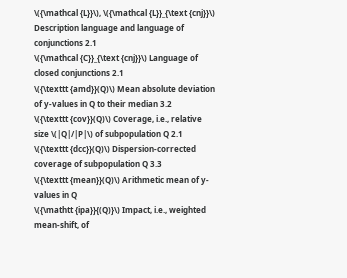\({\mathcal {L}}\), \({\mathcal {L}}_{\text {cnj}}\) Description language and language of conjunctions 2.1
\({\mathcal {C}}_{\text {cnj}}\) Language of closed conjunctions 2.1
\({\texttt {amd}}(Q)\) Mean absolute deviation of y-values in Q to their median 3.2
\({\texttt {cov}}(Q)\) Coverage, i.e., relative size \(|Q|/|P|\) of subpopulation Q 2.1
\({\texttt {dcc}}(Q)\) Dispersion-corrected coverage of subpopulation Q 3.3
\({\texttt {mean}}(Q)\) Arithmetic mean of y-values in Q
\({\mathtt {ipa}}{(Q)}\) Impact, i.e., weighted mean-shift, of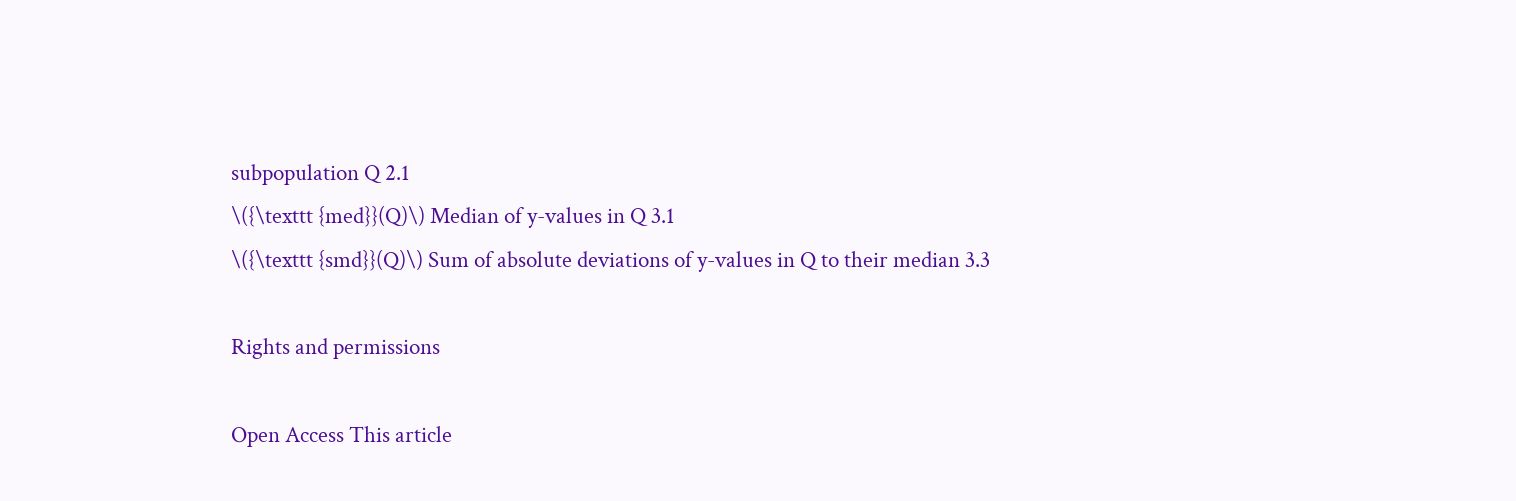subpopulation Q 2.1
\({\texttt {med}}(Q)\) Median of y-values in Q 3.1
\({\texttt {smd}}(Q)\) Sum of absolute deviations of y-values in Q to their median 3.3

Rights and permissions

Open Access This article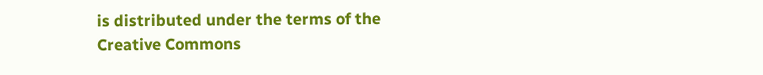is distributed under the terms of the Creative Commons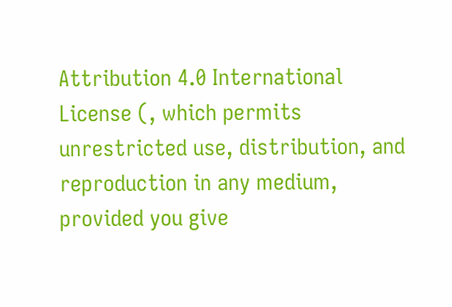Attribution 4.0 International License (, which permits unrestricted use, distribution, and reproduction in any medium, provided you give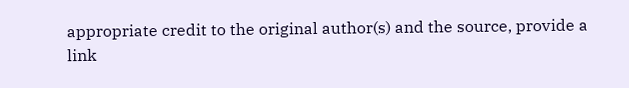appropriate credit to the original author(s) and the source, provide a link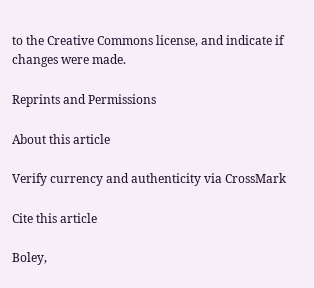to the Creative Commons license, and indicate if changes were made.

Reprints and Permissions

About this article

Verify currency and authenticity via CrossMark

Cite this article

Boley,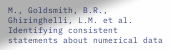M., Goldsmith, B.R., Ghiringhelli, L.M. et al. Identifying consistent statements about numerical data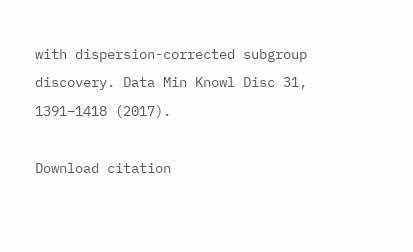with dispersion-corrected subgroup discovery. Data Min Knowl Disc 31, 1391–1418 (2017).

Download citation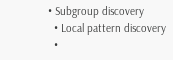• Subgroup discovery
  • Local pattern discovery
  •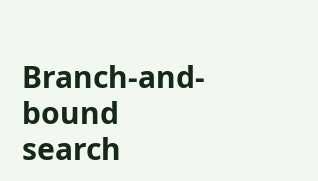Branch-and-bound search